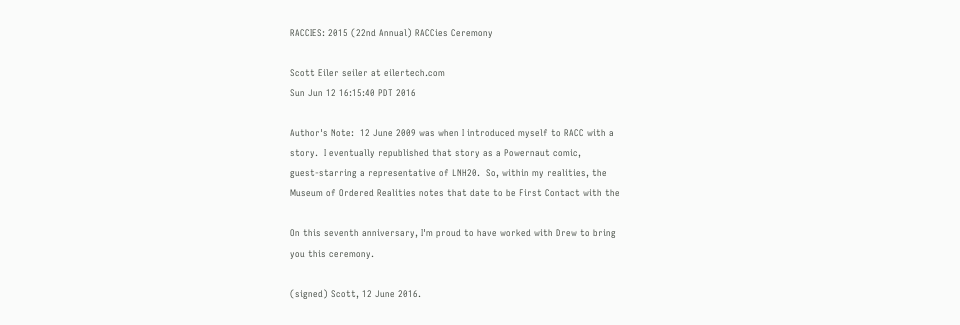RACCIES: 2015 (22nd Annual) RACCies Ceremony

Scott Eiler seiler at eilertech.com
Sun Jun 12 16:15:40 PDT 2016

Author's Note:  12 June 2009 was when I introduced myself to RACC with a
story.  I eventually republished that story as a Powernaut comic,
guest-starring a representative of LNH20.  So, within my realities, the
Museum of Ordered Realities notes that date to be First Contact with the

On this seventh anniversary, I'm proud to have worked with Drew to bring
you this ceremony.

(signed) Scott, 12 June 2016.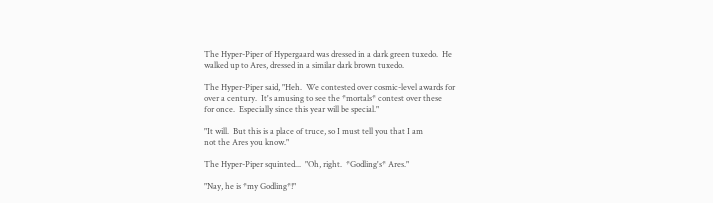The Hyper-Piper of Hypergaard was dressed in a dark green tuxedo.  He
walked up to Ares, dressed in a similar dark brown tuxedo.

The Hyper-Piper said, "Heh.  We contested over cosmic-level awards for
over a century.  It's amusing to see the *mortals* contest over these
for once.  Especially since this year will be special."

"It will.  But this is a place of truce, so I must tell you that I am
not the Ares you know."

The Hyper-Piper squinted...  "Oh, right.  *Godling's* Ares."

"Nay, he is *my Godling*!"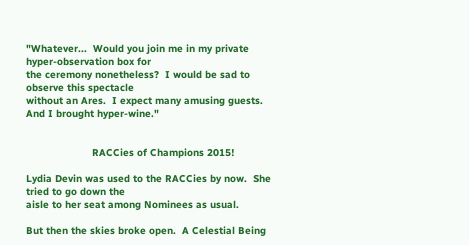"Whatever...  Would you join me in my private hyper-observation box for
the ceremony nonetheless?  I would be sad to observe this spectacle
without an Ares.  I expect many amusing guests.  And I brought hyper-wine."


                      RACCies of Champions 2015!

Lydia Devin was used to the RACCies by now.  She tried to go down the
aisle to her seat among Nominees as usual.

But then the skies broke open.  A Celestial Being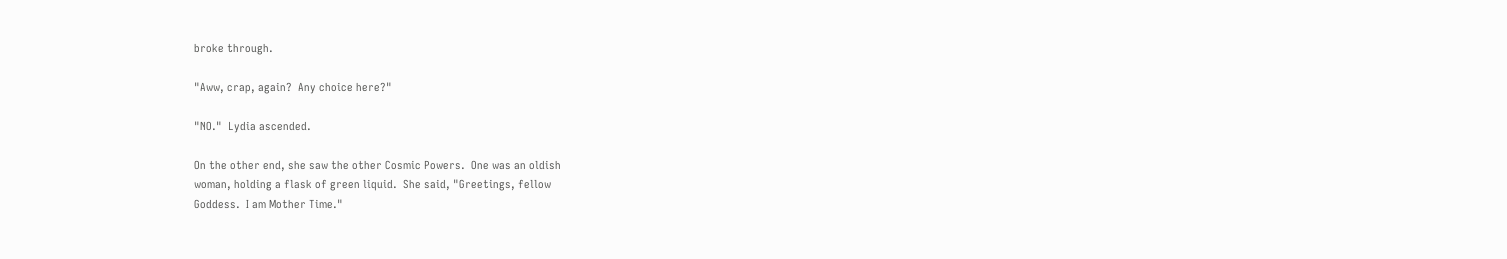broke through.

"Aww, crap, again?  Any choice here?"

"NO."  Lydia ascended.

On the other end, she saw the other Cosmic Powers.  One was an oldish
woman, holding a flask of green liquid.  She said, "Greetings, fellow
Goddess.  I am Mother Time."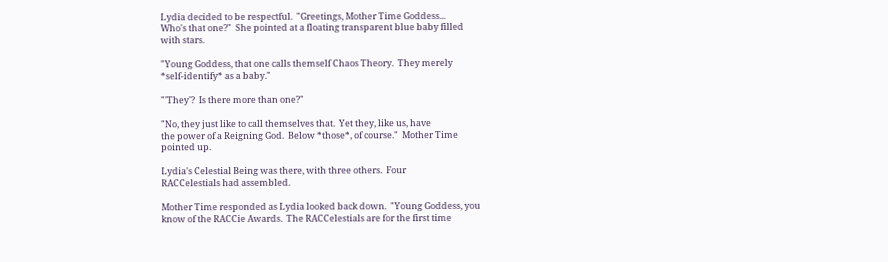Lydia decided to be respectful.  "Greetings, Mother Time Goddess...
Who's that one?"  She pointed at a floating transparent blue baby filled
with stars.

"Young Goddess, that one calls themself Chaos Theory.  They merely
*self-identify* as a baby."

"'They'?  Is there more than one?"

"No, they just like to call themselves that.  Yet they, like us, have
the power of a Reigning God.  Below *those*, of course."  Mother Time
pointed up.

Lydia's Celestial Being was there, with three others.  Four
RACCelestials had assembled.

Mother Time responded as Lydia looked back down.  "Young Goddess, you
know of the RACCie Awards.  The RACCelestials are for the first time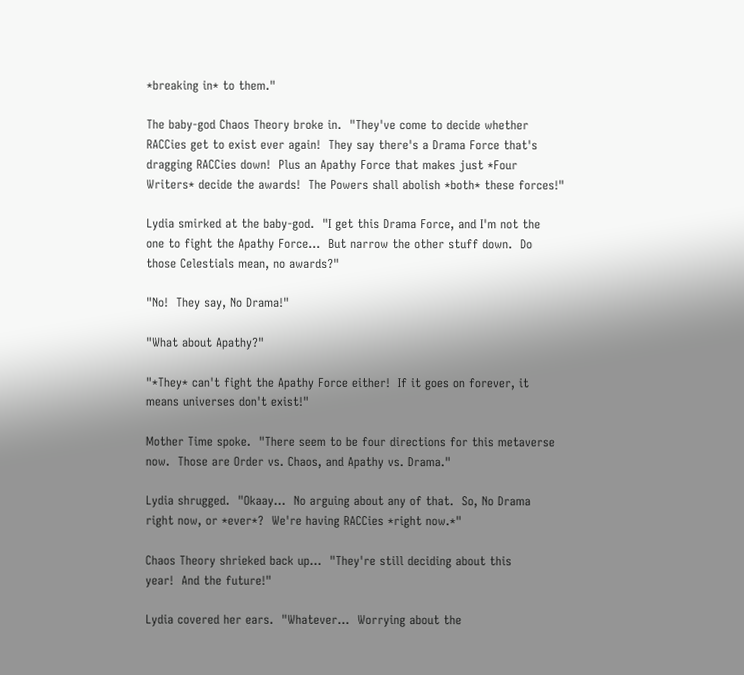*breaking in* to them."

The baby-god Chaos Theory broke in.  "They've come to decide whether
RACCies get to exist ever again!  They say there's a Drama Force that's
dragging RACCies down!  Plus an Apathy Force that makes just *Four
Writers* decide the awards!  The Powers shall abolish *both* these forces!"

Lydia smirked at the baby-god.  "I get this Drama Force, and I'm not the
one to fight the Apathy Force...  But narrow the other stuff down.  Do
those Celestials mean, no awards?"

"No!  They say, No Drama!"

"What about Apathy?"

"*They* can't fight the Apathy Force either!  If it goes on forever, it
means universes don't exist!"

Mother Time spoke.  "There seem to be four directions for this metaverse
now.  Those are Order vs. Chaos, and Apathy vs. Drama."

Lydia shrugged.  "Okaay...  No arguing about any of that.  So, No Drama
right now, or *ever*?  We're having RACCies *right now.*"

Chaos Theory shrieked back up...  "They're still deciding about this
year!  And the future!"

Lydia covered her ears.  "Whatever...  Worrying about the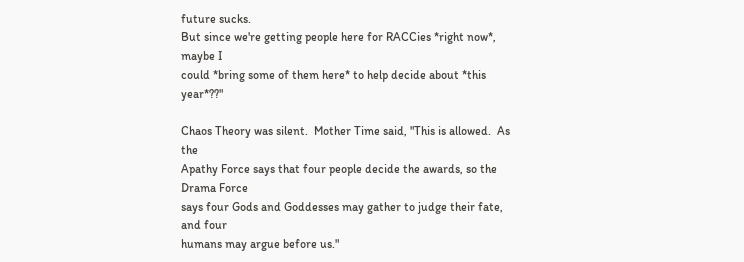future sucks.
But since we're getting people here for RACCies *right now*, maybe I
could *bring some of them here* to help decide about *this year*??"

Chaos Theory was silent.  Mother Time said, "This is allowed.  As the
Apathy Force says that four people decide the awards, so the Drama Force
says four Gods and Goddesses may gather to judge their fate, and four
humans may argue before us."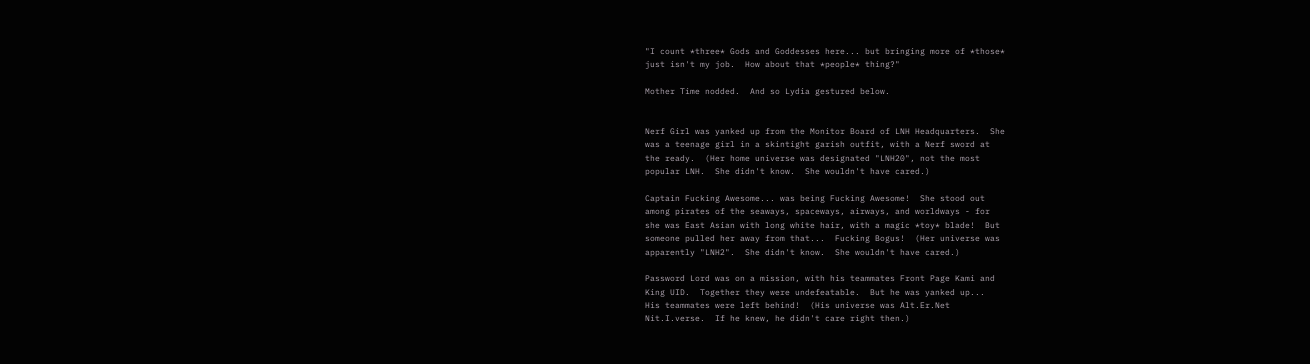"I count *three* Gods and Goddesses here... but bringing more of *those*
just isn't my job.  How about that *people* thing?"

Mother Time nodded.  And so Lydia gestured below.


Nerf Girl was yanked up from the Monitor Board of LNH Headquarters.  She
was a teenage girl in a skintight garish outfit, with a Nerf sword at
the ready.  (Her home universe was designated "LNH20", not the most
popular LNH.  She didn't know.  She wouldn't have cared.)

Captain Fucking Awesome... was being Fucking Awesome!  She stood out
among pirates of the seaways, spaceways, airways, and worldways - for
she was East Asian with long white hair, with a magic *toy* blade!  But
someone pulled her away from that...  Fucking Bogus!  (Her universe was
apparently "LNH2".  She didn't know.  She wouldn't have cared.)

Password Lord was on a mission, with his teammates Front Page Kami and
King UID.  Together they were undefeatable.  But he was yanked up...
His teammates were left behind!  (His universe was Alt.Er.Net
Nit.I.verse.  If he knew, he didn't care right then.)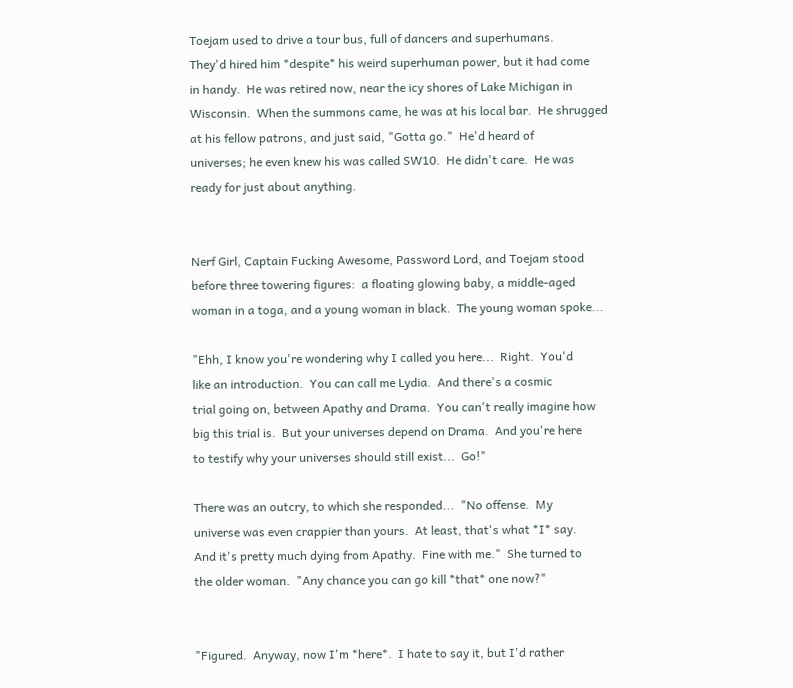Toejam used to drive a tour bus, full of dancers and superhumans.
They'd hired him *despite* his weird superhuman power, but it had come
in handy.  He was retired now, near the icy shores of Lake Michigan in
Wisconsin.  When the summons came, he was at his local bar.  He shrugged
at his fellow patrons, and just said, "Gotta go."  He'd heard of
universes; he even knew his was called SW10.  He didn't care.  He was
ready for just about anything.


Nerf Girl, Captain Fucking Awesome, Password Lord, and Toejam stood
before three towering figures:  a floating glowing baby, a middle-aged
woman in a toga, and a young woman in black.  The young woman spoke...

"Ehh, I know you're wondering why I called you here...  Right.  You'd
like an introduction.  You can call me Lydia.  And there's a cosmic
trial going on, between Apathy and Drama.  You can't really imagine how
big this trial is.  But your universes depend on Drama.  And you're here
to testify why your universes should still exist...  Go!"

There was an outcry, to which she responded...  "No offense.  My
universe was even crappier than yours.  At least, that's what *I* say.
And it's pretty much dying from Apathy.  Fine with me."  She turned to
the older woman.  "Any chance you can go kill *that* one now?"


"Figured.  Anyway, now I'm *here*.  I hate to say it, but I'd rather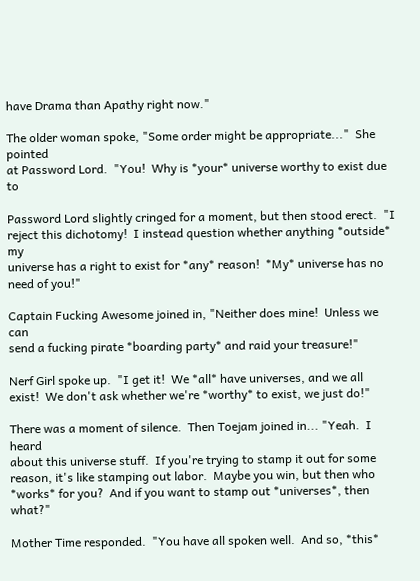have Drama than Apathy right now."

The older woman spoke, "Some order might be appropriate..."  She pointed
at Password Lord.  "You!  Why is *your* universe worthy to exist due to

Password Lord slightly cringed for a moment, but then stood erect.  "I
reject this dichotomy!  I instead question whether anything *outside* my
universe has a right to exist for *any* reason!  *My* universe has no
need of you!"

Captain Fucking Awesome joined in, "Neither does mine!  Unless we can
send a fucking pirate *boarding party* and raid your treasure!"

Nerf Girl spoke up.  "I get it!  We *all* have universes, and we all
exist!  We don't ask whether we're *worthy* to exist, we just do!"

There was a moment of silence.  Then Toejam joined in... "Yeah.  I heard
about this universe stuff.  If you're trying to stamp it out for some
reason, it's like stamping out labor.  Maybe you win, but then who
*works* for you?  And if you want to stamp out *universes*, then what?"

Mother Time responded.  "You have all spoken well.  And so, *this*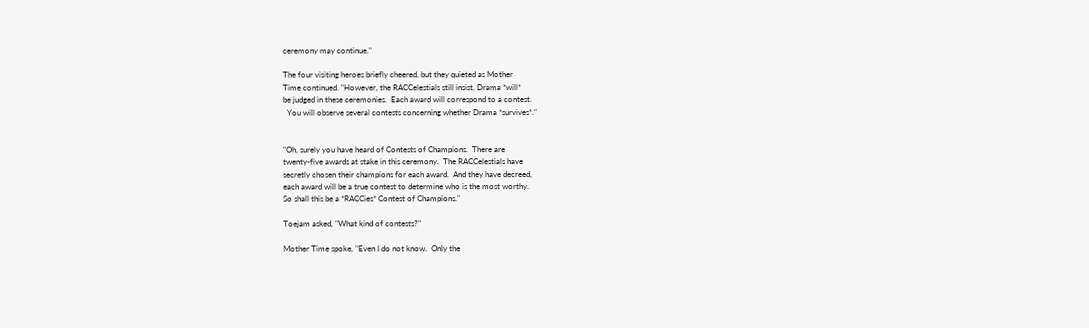ceremony may continue."

The four visiting heroes briefly cheered, but they quieted as Mother
Time continued. "However, the RACCelestials still insist, Drama *will*
be judged in these ceremonies.  Each award will correspond to a contest.
  You will observe several contests concerning whether Drama *survives*."


"Oh, surely you have heard of Contests of Champions.  There are
twenty-five awards at stake in this ceremony.  The RACCelestials have
secretly chosen their champions for each award.  And they have decreed,
each award will be a true contest to determine who is the most worthy.
So shall this be a *RACCies* Contest of Champions."

Toejam asked, "What kind of contests?"

Mother Time spoke, "Even I do not know.  Only the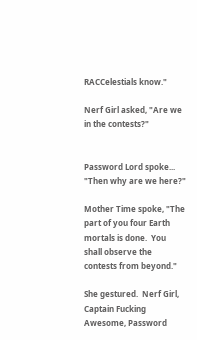RACCelestials know."

Nerf Girl asked, "Are we in the contests?"


Password Lord spoke...  "Then why are we here?"

Mother Time spoke, "The part of you four Earth mortals is done.  You
shall observe the contests from beyond."

She gestured.  Nerf Girl, Captain Fucking Awesome, Password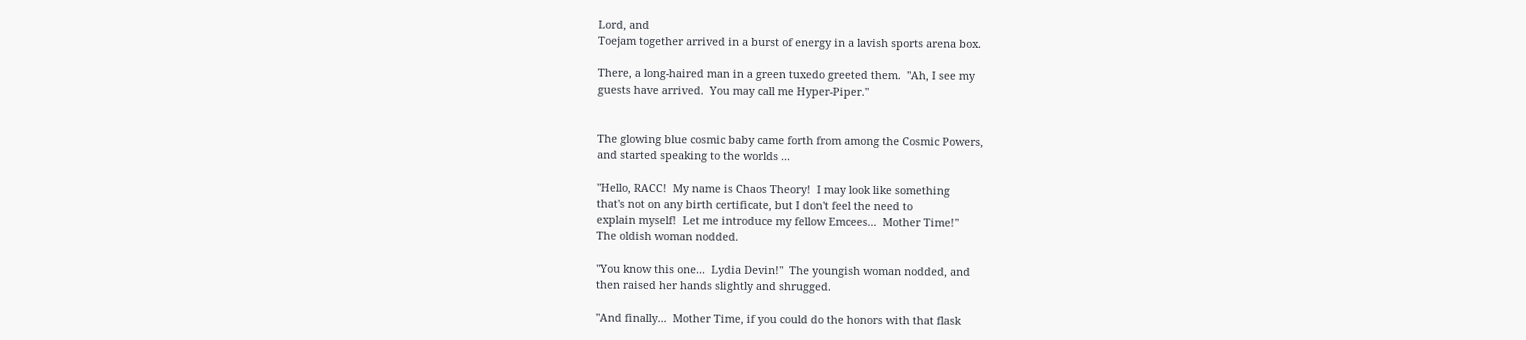Lord, and
Toejam together arrived in a burst of energy in a lavish sports arena box.

There, a long-haired man in a green tuxedo greeted them.  "Ah, I see my
guests have arrived.  You may call me Hyper-Piper."


The glowing blue cosmic baby came forth from among the Cosmic Powers,
and started speaking to the worlds ...

"Hello, RACC!  My name is Chaos Theory!  I may look like something
that's not on any birth certificate, but I don't feel the need to
explain myself!  Let me introduce my fellow Emcees...  Mother Time!"
The oldish woman nodded.

"You know this one...  Lydia Devin!"  The youngish woman nodded, and
then raised her hands slightly and shrugged.

"And finally...  Mother Time, if you could do the honors with that flask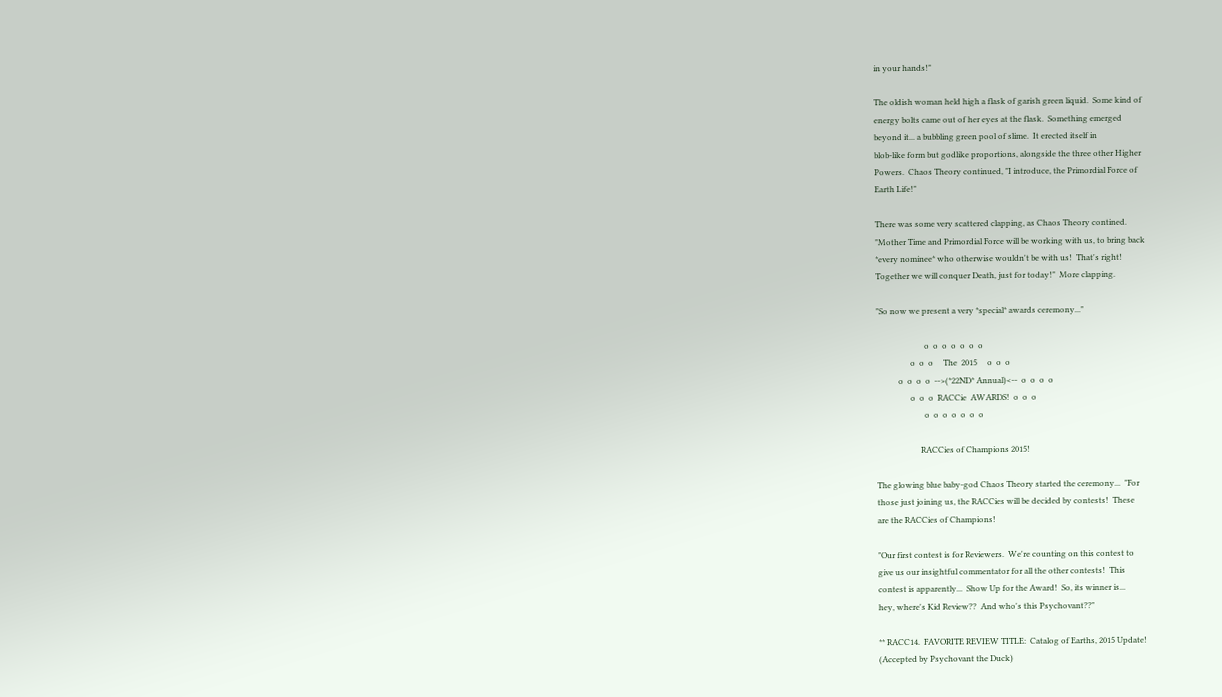in your hands!"

The oldish woman held high a flask of garish green liquid.  Some kind of
energy bolts came out of her eyes at the flask.  Something emerged
beyond it... a bubbling green pool of slime.  It erected itself in
blob-like form but godlike proportions, alongside the three other Higher
Powers.  Chaos Theory continued, "I introduce, the Primordial Force of
Earth Life!"

There was some very scattered clapping, as Chaos Theory contined.
"Mother Time and Primordial Force will be working with us, to bring back
*every nominee* who otherwise wouldn't be with us!  That's right!
Together we will conquer Death, just for today!"  More clapping.

"So now we present a very *special* awards ceremony..."

                        o  o  o  o  o  o  o
                 o  o  o     The  2015     o  o  o
           o  o  o  o  -->(*22ND* Annual)<--  o  o  o  o
                 o  o  o  RACCie  AWARDS!  o  o  o
                        o  o  o  o  o  o  o

                      RACCies of Champions 2015!

The glowing blue baby-god Chaos Theory started the ceremony...  "For
those just joining us, the RACCies will be decided by contests!  These
are the RACCies of Champions!

"Our first contest is for Reviewers.  We're counting on this contest to
give us our insightful commentator for all the other contests!  This
contest is apparently...  Show Up for the Award!  So, its winner is...
hey, where's Kid Review??  And who's this Psychovant??"

** RACC14.  FAVORITE REVIEW TITLE:  Catalog of Earths, 2015 Update!
(Accepted by Psychovant the Duck)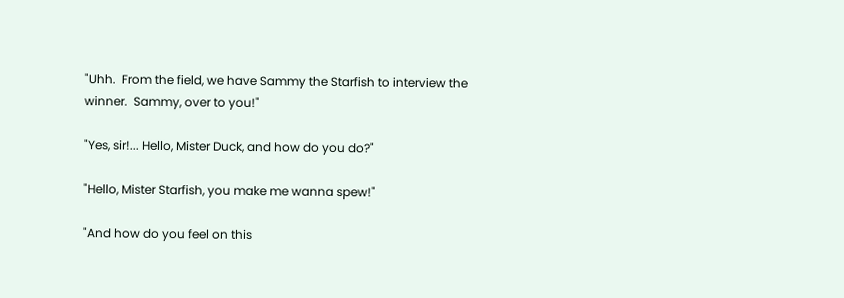"Uhh.  From the field, we have Sammy the Starfish to interview the
winner.  Sammy, over to you!"

"Yes, sir!... Hello, Mister Duck, and how do you do?"

"Hello, Mister Starfish, you make me wanna spew!"

"And how do you feel on this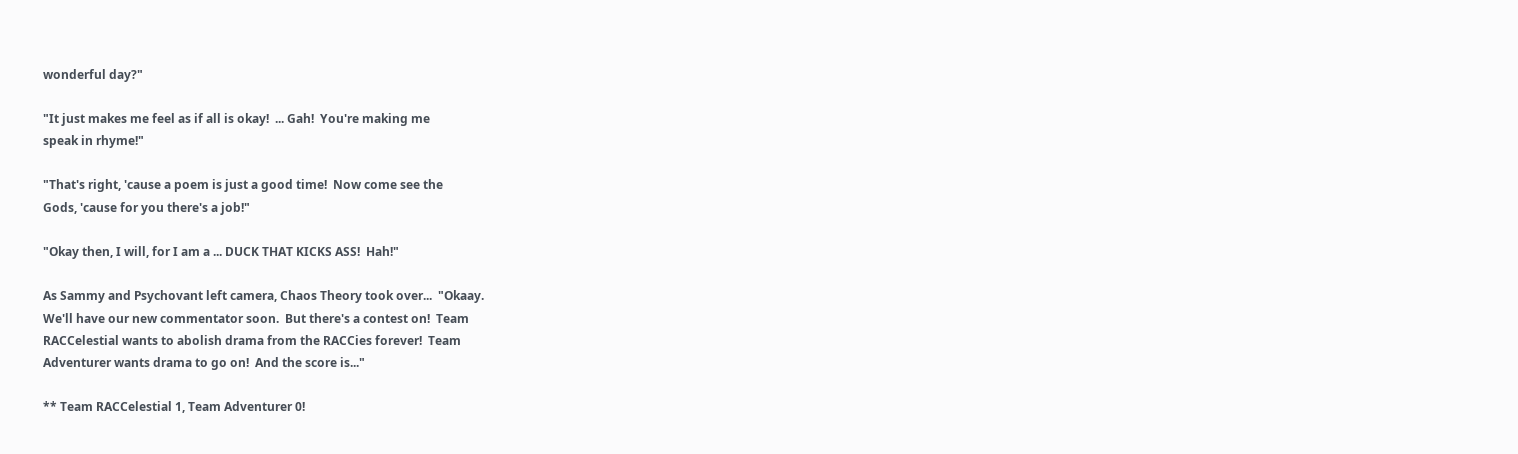wonderful day?"

"It just makes me feel as if all is okay!  ... Gah!  You're making me
speak in rhyme!"

"That's right, 'cause a poem is just a good time!  Now come see the
Gods, 'cause for you there's a job!"

"Okay then, I will, for I am a ... DUCK THAT KICKS ASS!  Hah!"

As Sammy and Psychovant left camera, Chaos Theory took over...  "Okaay.
We'll have our new commentator soon.  But there's a contest on!  Team
RACCelestial wants to abolish drama from the RACCies forever!  Team
Adventurer wants drama to go on!  And the score is..."

** Team RACCelestial 1, Team Adventurer 0!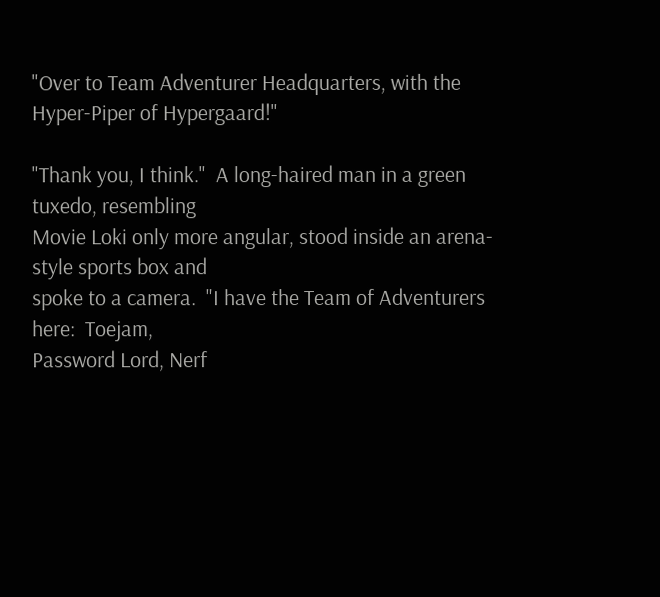"Over to Team Adventurer Headquarters, with the Hyper-Piper of Hypergaard!"

"Thank you, I think."  A long-haired man in a green tuxedo, resembling
Movie Loki only more angular, stood inside an arena-style sports box and
spoke to a camera.  "I have the Team of Adventurers here:  Toejam,
Password Lord, Nerf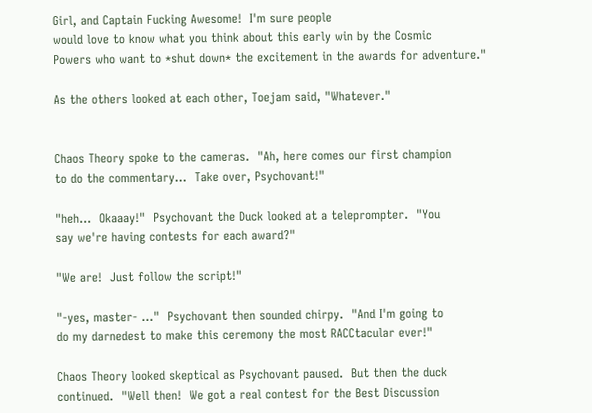Girl, and Captain Fucking Awesome!  I'm sure people
would love to know what you think about this early win by the Cosmic
Powers who want to *shut down* the excitement in the awards for adventure."

As the others looked at each other, Toejam said, "Whatever."


Chaos Theory spoke to the cameras.  "Ah, here comes our first champion
to do the commentary...  Take over, Psychovant!"

"heh...  Okaaay!"  Psychovant the Duck looked at a teleprompter.  "You
say we're having contests for each award?"

"We are!  Just follow the script!"

"-yes, master- ..."  Psychovant then sounded chirpy.  "And I'm going to
do my darnedest to make this ceremony the most RACCtacular ever!"

Chaos Theory looked skeptical as Psychovant paused.  But then the duck
continued.  "Well then!  We got a real contest for the Best Discussion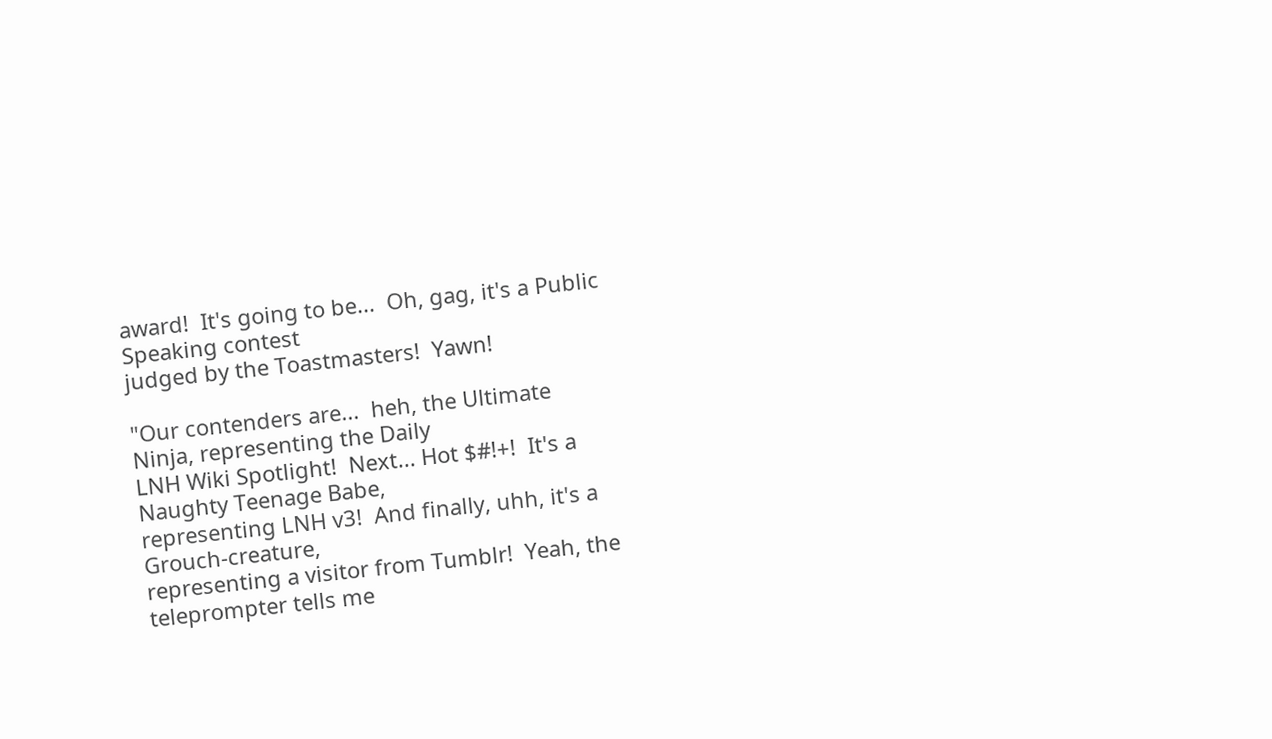award!  It's going to be...  Oh, gag, it's a Public Speaking contest
judged by the Toastmasters!  Yawn!

"Our contenders are...  heh, the Ultimate Ninja, representing the Daily
LNH Wiki Spotlight!  Next... Hot $#!+!  It's a Naughty Teenage Babe,
representing LNH v3!  And finally, uhh, it's a Grouch-creature,
representing a visitor from Tumblr!  Yeah, the teleprompter tells me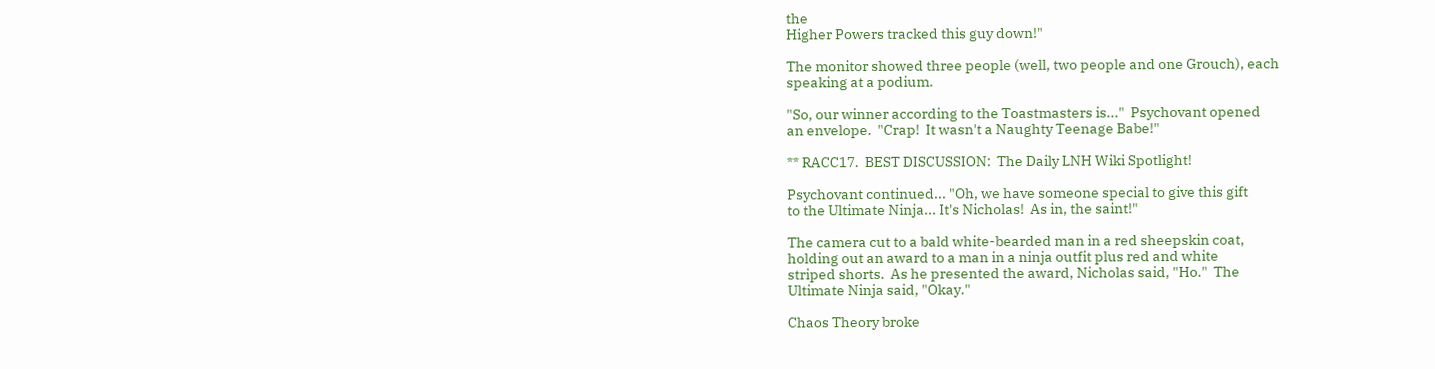the
Higher Powers tracked this guy down!"

The monitor showed three people (well, two people and one Grouch), each
speaking at a podium.

"So, our winner according to the Toastmasters is..."  Psychovant opened
an envelope.  "Crap!  It wasn't a Naughty Teenage Babe!"

** RACC17.  BEST DISCUSSION:  The Daily LNH Wiki Spotlight!

Psychovant continued... "Oh, we have someone special to give this gift
to the Ultimate Ninja... It's Nicholas!  As in, the saint!"

The camera cut to a bald white-bearded man in a red sheepskin coat,
holding out an award to a man in a ninja outfit plus red and white
striped shorts.  As he presented the award, Nicholas said, "Ho."  The
Ultimate Ninja said, "Okay."

Chaos Theory broke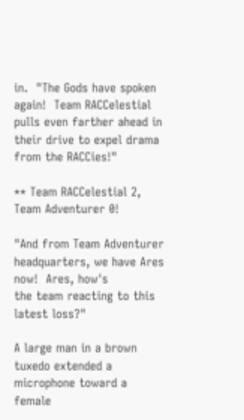in.  "The Gods have spoken again!  Team RACCelestial
pulls even farther ahead in their drive to expel drama from the RACCies!"

** Team RACCelestial 2, Team Adventurer 0!

"And from Team Adventurer headquarters, we have Ares now!  Ares, how's
the team reacting to this latest loss?"

A large man in a brown tuxedo extended a microphone toward a female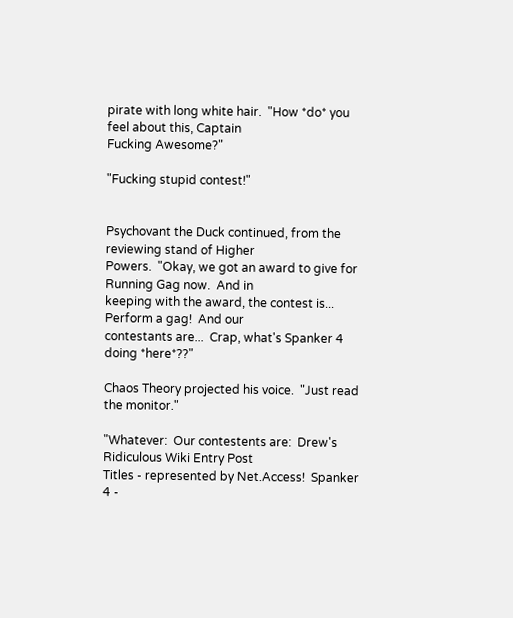pirate with long white hair.  "How *do* you feel about this, Captain
Fucking Awesome?"

"Fucking stupid contest!"


Psychovant the Duck continued, from the reviewing stand of Higher
Powers.  "Okay, we got an award to give for Running Gag now.  And in
keeping with the award, the contest is...  Perform a gag!  And our
contestants are...  Crap, what's Spanker 4 doing *here*??"

Chaos Theory projected his voice.  "Just read the monitor."

"Whatever:  Our contestents are:  Drew's Ridiculous Wiki Entry Post
Titles - represented by Net.Access!  Spanker 4 -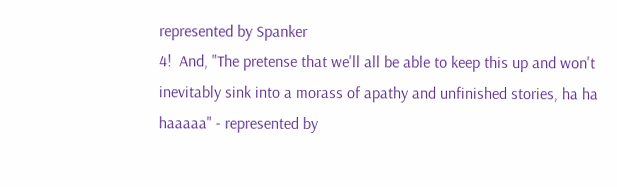represented by Spanker
4!  And, "The pretense that we'll all be able to keep this up and won't
inevitably sink into a morass of apathy and unfinished stories, ha ha
haaaaa" - represented by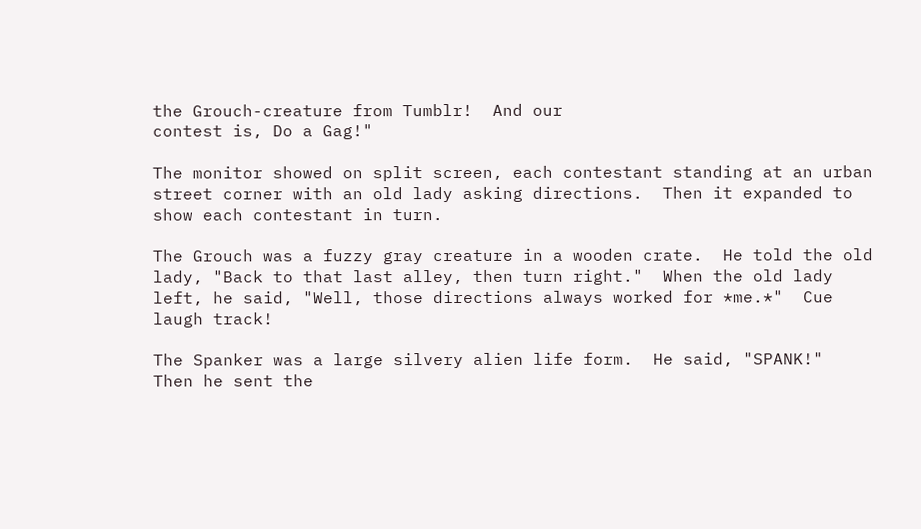the Grouch-creature from Tumblr!  And our
contest is, Do a Gag!"

The monitor showed on split screen, each contestant standing at an urban
street corner with an old lady asking directions.  Then it expanded to
show each contestant in turn.

The Grouch was a fuzzy gray creature in a wooden crate.  He told the old
lady, "Back to that last alley, then turn right."  When the old lady
left, he said, "Well, those directions always worked for *me.*"  Cue
laugh track!

The Spanker was a large silvery alien life form.  He said, "SPANK!"
Then he sent the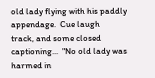old lady flying with his paddly appendage.  Cue laugh
track, and some closed captioning...  "No old lady was harmed in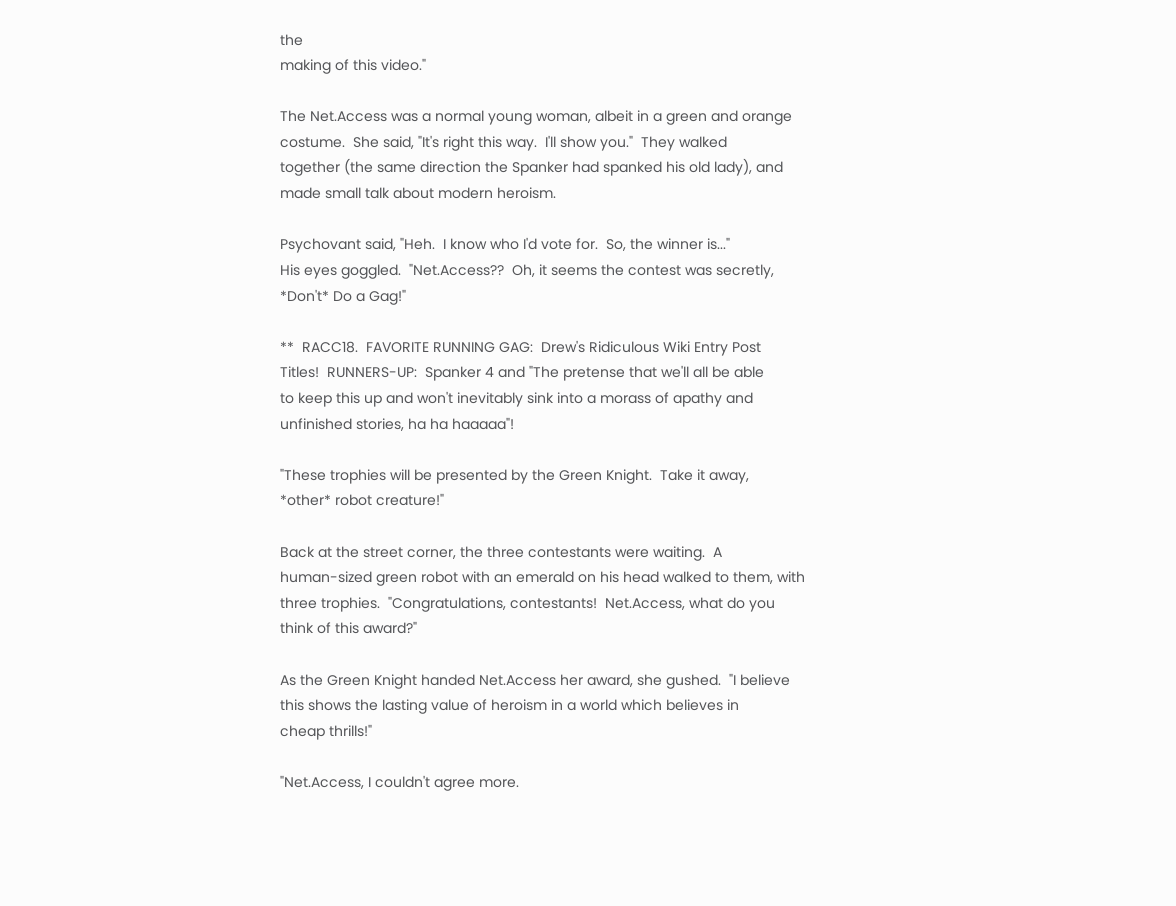the
making of this video."

The Net.Access was a normal young woman, albeit in a green and orange
costume.  She said, "It's right this way.  I'll show you."  They walked
together (the same direction the Spanker had spanked his old lady), and
made small talk about modern heroism.

Psychovant said, "Heh.  I know who I'd vote for.  So, the winner is..."
His eyes goggled.  "Net.Access??  Oh, it seems the contest was secretly,
*Don't* Do a Gag!"

**  RACC18.  FAVORITE RUNNING GAG:  Drew's Ridiculous Wiki Entry Post
Titles!  RUNNERS-UP:  Spanker 4 and "The pretense that we'll all be able
to keep this up and won't inevitably sink into a morass of apathy and
unfinished stories, ha ha haaaaa"!

"These trophies will be presented by the Green Knight.  Take it away,
*other* robot creature!"

Back at the street corner, the three contestants were waiting.  A
human-sized green robot with an emerald on his head walked to them, with
three trophies.  "Congratulations, contestants!  Net.Access, what do you
think of this award?"

As the Green Knight handed Net.Access her award, she gushed.  "I believe
this shows the lasting value of heroism in a world which believes in
cheap thrills!"

"Net.Access, I couldn't agree more.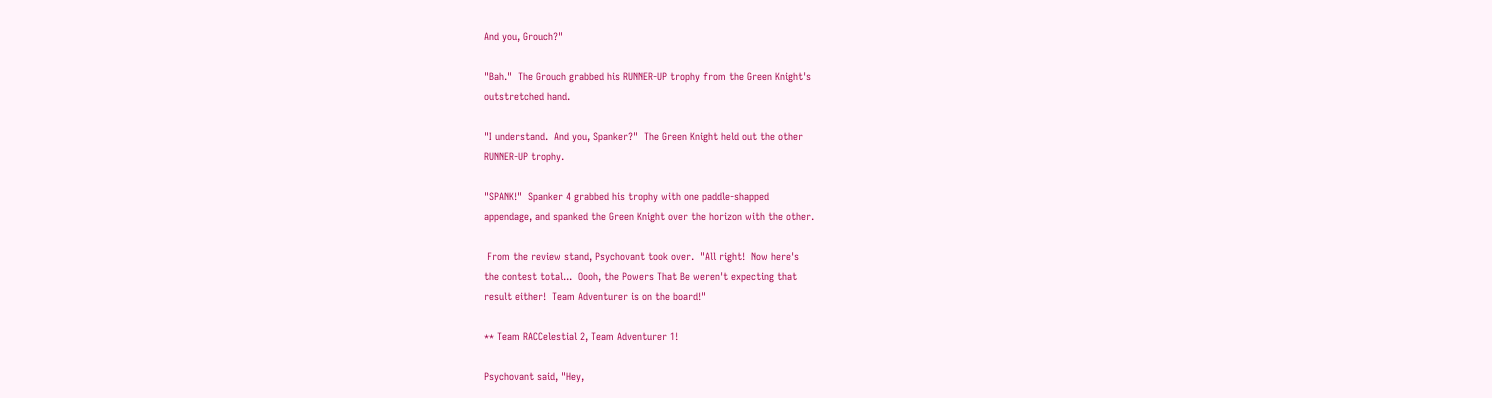And you, Grouch?"

"Bah."  The Grouch grabbed his RUNNER-UP trophy from the Green Knight's
outstretched hand.

"I understand.  And you, Spanker?"  The Green Knight held out the other
RUNNER-UP trophy.

"SPANK!"  Spanker 4 grabbed his trophy with one paddle-shapped
appendage, and spanked the Green Knight over the horizon with the other.

 From the review stand, Psychovant took over.  "All right!  Now here's
the contest total...  Oooh, the Powers That Be weren't expecting that
result either!  Team Adventurer is on the board!"

** Team RACCelestial 2, Team Adventurer 1!

Psychovant said, "Hey,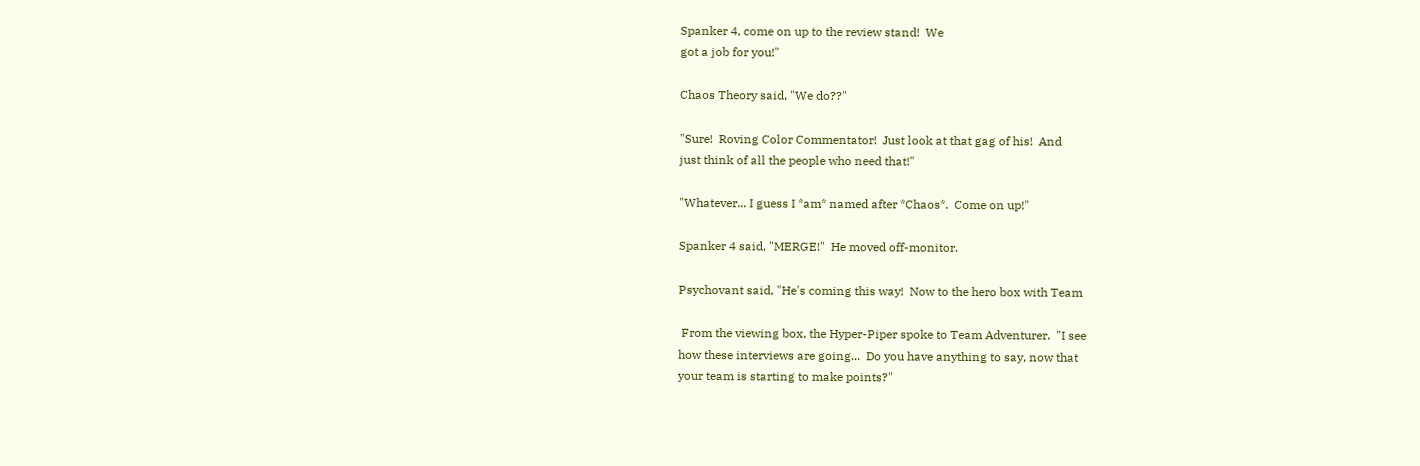Spanker 4, come on up to the review stand!  We
got a job for you!"

Chaos Theory said, "We do??"

"Sure!  Roving Color Commentator!  Just look at that gag of his!  And
just think of all the people who need that!"

"Whatever... I guess I *am* named after *Chaos*.  Come on up!"

Spanker 4 said, "MERGE!"  He moved off-monitor.

Psychovant said, "He's coming this way!  Now to the hero box with Team

 From the viewing box, the Hyper-Piper spoke to Team Adventurer.  "I see
how these interviews are going...  Do you have anything to say, now that
your team is starting to make points?"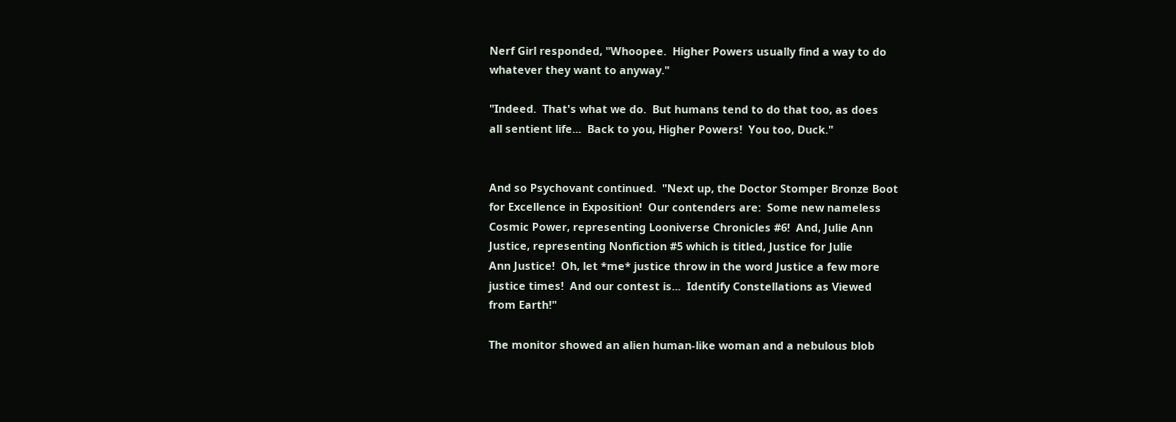Nerf Girl responded, "Whoopee.  Higher Powers usually find a way to do
whatever they want to anyway."

"Indeed.  That's what we do.  But humans tend to do that too, as does
all sentient life...  Back to you, Higher Powers!  You too, Duck."


And so Psychovant continued.  "Next up, the Doctor Stomper Bronze Boot
for Excellence in Exposition!  Our contenders are:  Some new nameless
Cosmic Power, representing Looniverse Chronicles #6!  And, Julie Ann
Justice, representing Nonfiction #5 which is titled, Justice for Julie
Ann Justice!  Oh, let *me* justice throw in the word Justice a few more
justice times!  And our contest is...  Identify Constellations as Viewed
from Earth!"

The monitor showed an alien human-like woman and a nebulous blob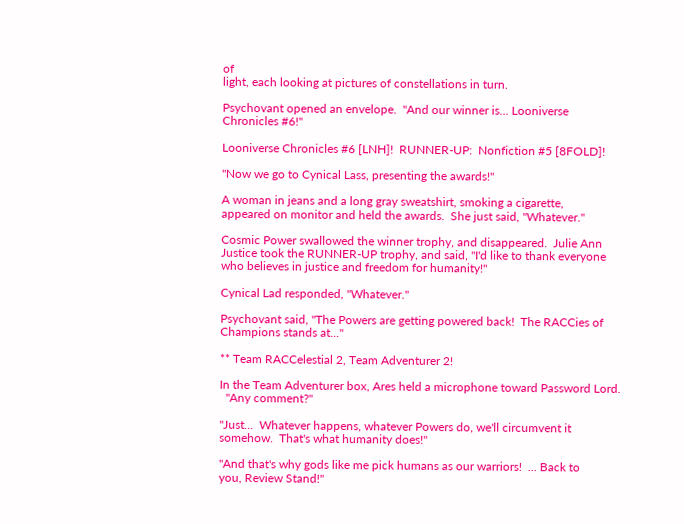of
light, each looking at pictures of constellations in turn.

Psychovant opened an envelope.  "And our winner is... Looniverse
Chronicles #6!"

Looniverse Chronicles #6 [LNH]!  RUNNER-UP:  Nonfiction #5 [8FOLD]!

"Now we go to Cynical Lass, presenting the awards!"

A woman in jeans and a long gray sweatshirt, smoking a cigarette,
appeared on monitor and held the awards.  She just said, "Whatever."

Cosmic Power swallowed the winner trophy, and disappeared.  Julie Ann
Justice took the RUNNER-UP trophy, and said, "I'd like to thank everyone
who believes in justice and freedom for humanity!"

Cynical Lad responded, "Whatever."

Psychovant said, "The Powers are getting powered back!  The RACCies of
Champions stands at..."

** Team RACCelestial 2, Team Adventurer 2!

In the Team Adventurer box, Ares held a microphone toward Password Lord.
  "Any comment?"

"Just...  Whatever happens, whatever Powers do, we'll circumvent it
somehow.  That's what humanity does!"

"And that's why gods like me pick humans as our warriors!  ... Back to
you, Review Stand!"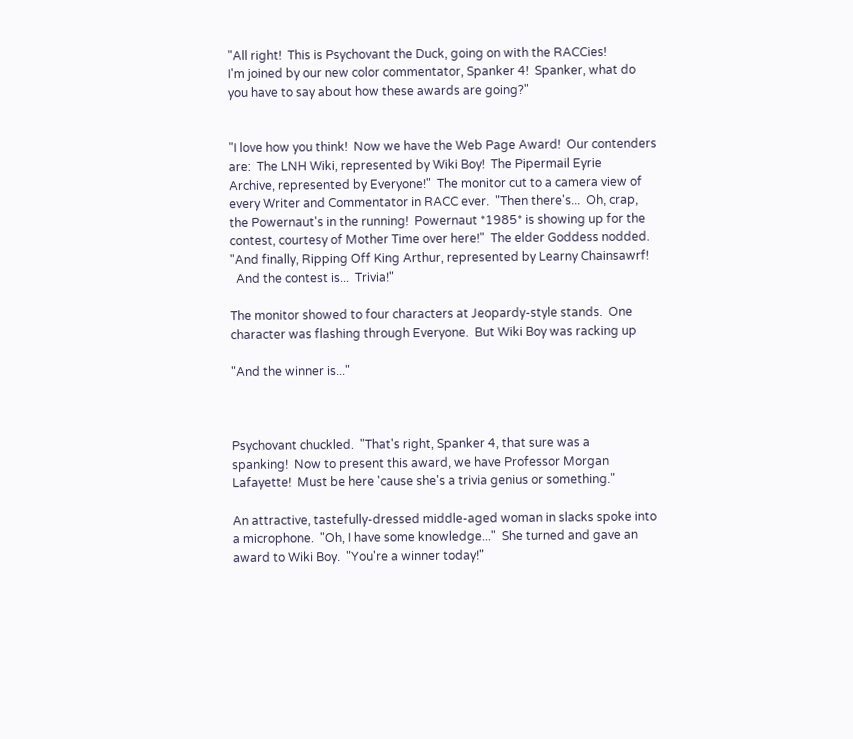"All right!  This is Psychovant the Duck, going on with the RACCies!
I'm joined by our new color commentator, Spanker 4!  Spanker, what do
you have to say about how these awards are going?"


"I love how you think!  Now we have the Web Page Award!  Our contenders
are:  The LNH Wiki, represented by Wiki Boy!  The Pipermail Eyrie
Archive, represented by Everyone!"  The monitor cut to a camera view of
every Writer and Commentator in RACC ever.  "Then there's...  Oh, crap,
the Powernaut's in the running!  Powernaut *1985* is showing up for the
contest, courtesy of Mother Time over here!"  The elder Goddess nodded.
"And finally, Ripping Off King Arthur, represented by Learny Chainsawrf!
  And the contest is...  Trivia!"

The monitor showed to four characters at Jeopardy-style stands.  One
character was flashing through Everyone.  But Wiki Boy was racking up

"And the winner is..."



Psychovant chuckled.  "That's right, Spanker 4, that sure was a
spanking!  Now to present this award, we have Professor Morgan
Lafayette!  Must be here 'cause she's a trivia genius or something."

An attractive, tastefully-dressed middle-aged woman in slacks spoke into
a microphone.  "Oh, I have some knowledge..."  She turned and gave an
award to Wiki Boy.  "You're a winner today!"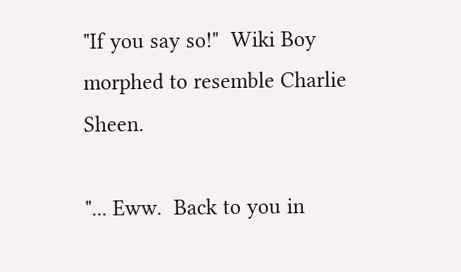"If you say so!"  Wiki Boy morphed to resemble Charlie Sheen.

"... Eww.  Back to you in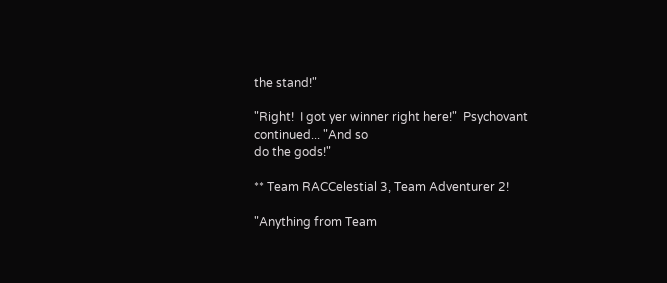the stand!"

"Right!  I got yer winner right here!"  Psychovant continued... "And so
do the gods!"

** Team RACCelestial 3, Team Adventurer 2!

"Anything from Team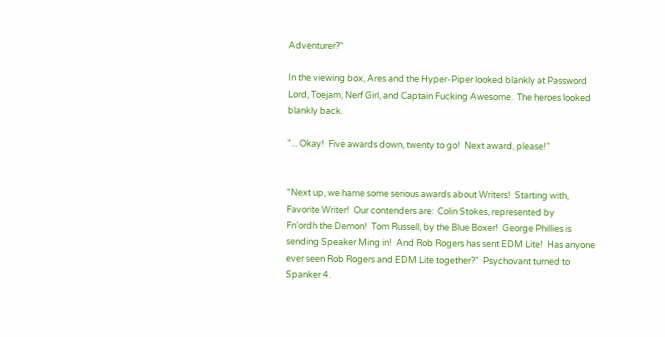Adventurer?"

In the viewing box, Ares and the Hyper-Piper looked blankly at Password
Lord, Toejam, Nerf Girl, and Captain Fucking Awesome.  The heroes looked
blankly back.

"... Okay!  Five awards down, twenty to go!  Next award, please!"


"Next up, we hame some serious awards about Writers!  Starting with,
Favorite Writer!  Our contenders are:  Colin Stokes, represented by
Fn'ordh the Demon!  Tom Russell, by the Blue Boxer!  George Phillies is
sending Speaker Ming in!  And Rob Rogers has sent EDM Lite!  Has anyone
ever seen Rob Rogers and EDM Lite together?"  Psychovant turned to
Spanker 4.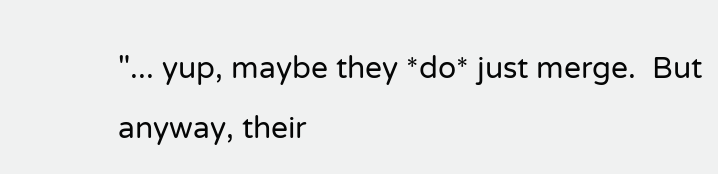"... yup, maybe they *do* just merge.  But anyway, their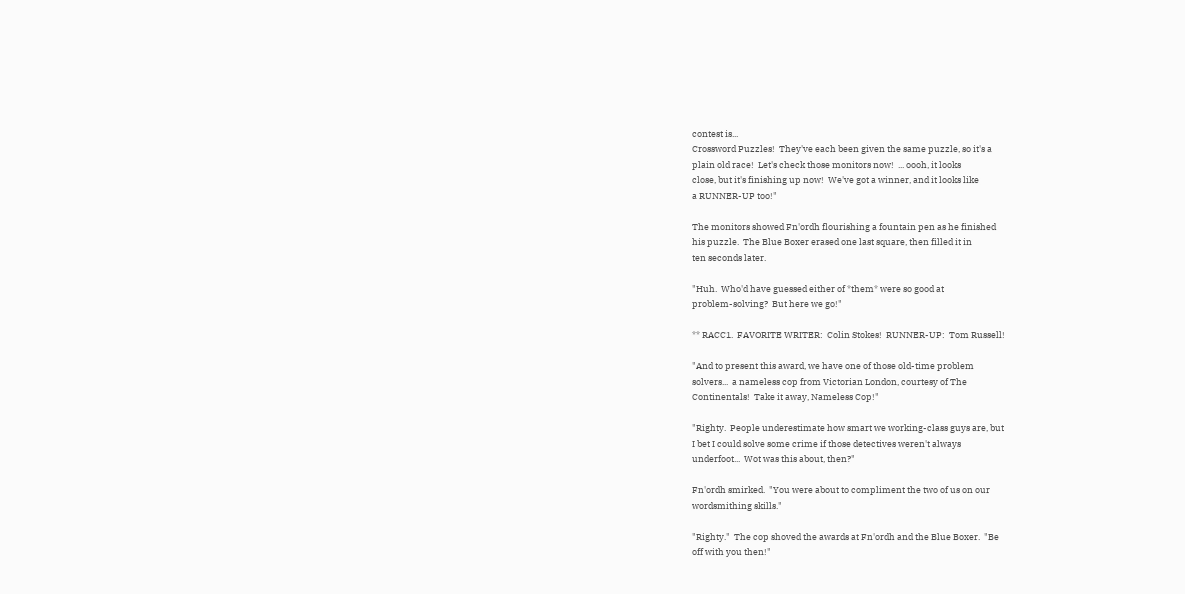contest is...
Crossword Puzzles!  They've each been given the same puzzle, so it's a
plain old race!  Let's check those monitors now!  ... oooh, it looks
close, but it's finishing up now!  We've got a winner, and it looks like
a RUNNER-UP too!"

The monitors showed Fn'ordh flourishing a fountain pen as he finished
his puzzle.  The Blue Boxer erased one last square, then filled it in
ten seconds later.

"Huh.  Who'd have guessed either of *them* were so good at
problem-solving?  But here we go!"

** RACC1.  FAVORITE WRITER:  Colin Stokes!  RUNNER-UP:  Tom Russell!

"And to present this award, we have one of those old-time problem
solvers...  a nameless cop from Victorian London, courtesy of The
Continentals!  Take it away, Nameless Cop!"

"Righty.  People underestimate how smart we working-class guys are, but
I bet I could solve some crime if those detectives weren't always
underfoot...  Wot was this about, then?"

Fn'ordh smirked.  "You were about to compliment the two of us on our
wordsmithing skills."

"Righty."  The cop shoved the awards at Fn'ordh and the Blue Boxer.  "Be
off with you then!"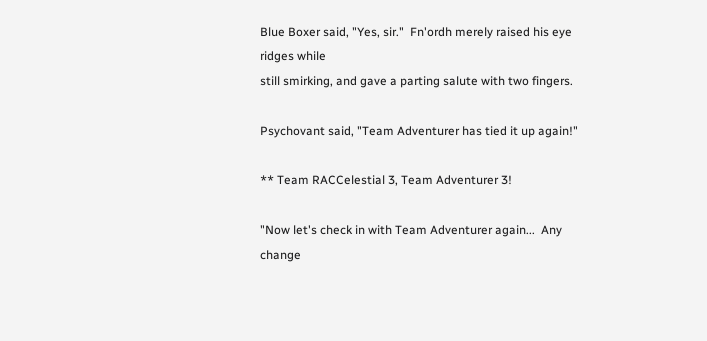Blue Boxer said, "Yes, sir."  Fn'ordh merely raised his eye ridges while
still smirking, and gave a parting salute with two fingers.

Psychovant said, "Team Adventurer has tied it up again!"

** Team RACCelestial 3, Team Adventurer 3!

"Now let's check in with Team Adventurer again...  Any change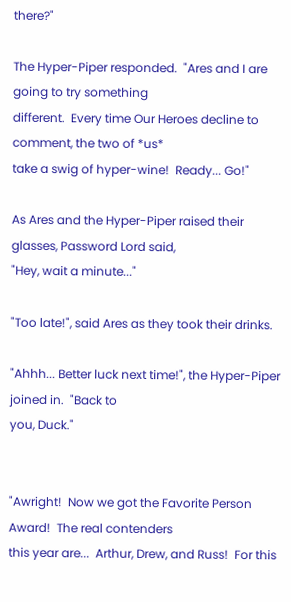there?"

The Hyper-Piper responded.  "Ares and I are going to try something
different.  Every time Our Heroes decline to comment, the two of *us*
take a swig of hyper-wine!  Ready... Go!"

As Ares and the Hyper-Piper raised their glasses, Password Lord said,
"Hey, wait a minute..."

"Too late!", said Ares as they took their drinks.

"Ahhh... Better luck next time!", the Hyper-Piper joined in.  "Back to
you, Duck."


"Awright!  Now we got the Favorite Person Award!  The real contenders
this year are...  Arthur, Drew, and Russ!  For this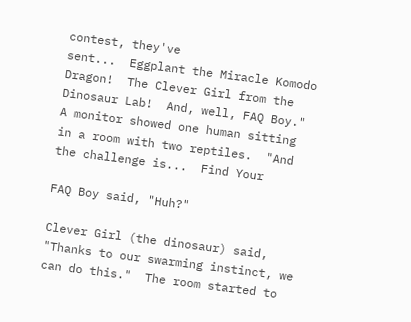contest, they've
sent...  Eggplant the Miracle Komodo Dragon!  The Clever Girl from the
Dinosaur Lab!  And, well, FAQ Boy."  A monitor showed one human sitting
in a room with two reptiles.  "And the challenge is...  Find Your

FAQ Boy said, "Huh?"

Clever Girl (the dinosaur) said, "Thanks to our swarming instinct, we
can do this."  The room started to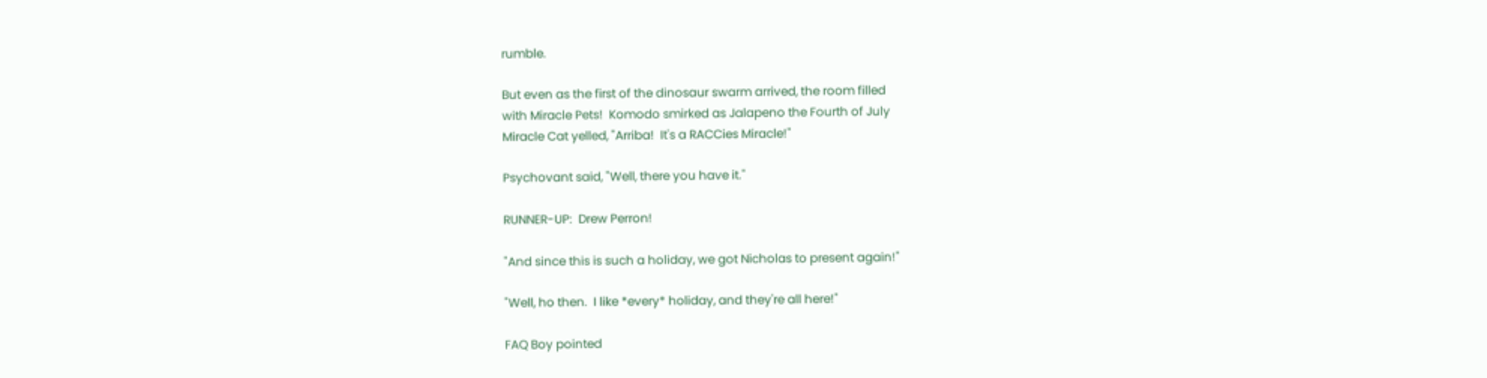rumble.

But even as the first of the dinosaur swarm arrived, the room filled
with Miracle Pets!  Komodo smirked as Jalapeno the Fourth of July
Miracle Cat yelled, "Arriba!  It's a RACCies Miracle!"

Psychovant said, "Well, there you have it."

RUNNER-UP:  Drew Perron!

"And since this is such a holiday, we got Nicholas to present again!"

"Well, ho then.  I like *every* holiday, and they're all here!"

FAQ Boy pointed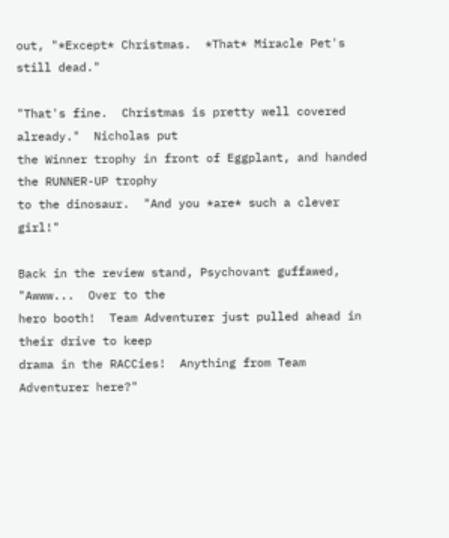out, "*Except* Christmas.  *That* Miracle Pet's still dead."

"That's fine.  Christmas is pretty well covered already."  Nicholas put
the Winner trophy in front of Eggplant, and handed the RUNNER-UP trophy
to the dinosaur.  "And you *are* such a clever girl!"

Back in the review stand, Psychovant guffawed, "Awww...  Over to the
hero booth!  Team Adventurer just pulled ahead in their drive to keep
drama in the RACCies!  Anything from Team Adventurer here?"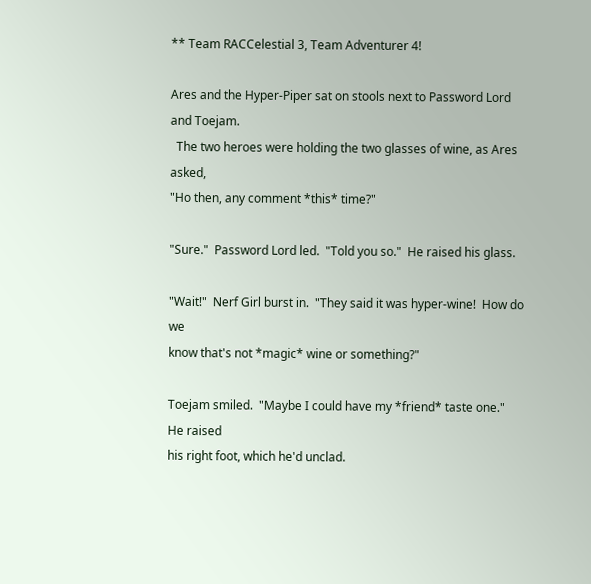** Team RACCelestial 3, Team Adventurer 4!

Ares and the Hyper-Piper sat on stools next to Password Lord and Toejam.
  The two heroes were holding the two glasses of wine, as Ares asked,
"Ho then, any comment *this* time?"

"Sure."  Password Lord led.  "Told you so."  He raised his glass.

"Wait!"  Nerf Girl burst in.  "They said it was hyper-wine!  How do we
know that's not *magic* wine or something?"

Toejam smiled.  "Maybe I could have my *friend* taste one."  He raised
his right foot, which he'd unclad.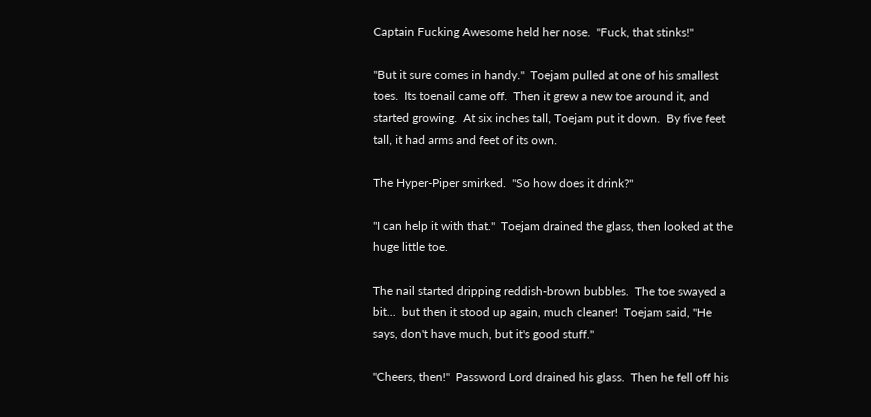Captain Fucking Awesome held her nose.  "Fuck, that stinks!"

"But it sure comes in handy."  Toejam pulled at one of his smallest
toes.  Its toenail came off.  Then it grew a new toe around it, and
started growing.  At six inches tall, Toejam put it down.  By five feet
tall, it had arms and feet of its own.

The Hyper-Piper smirked.  "So how does it drink?"

"I can help it with that."  Toejam drained the glass, then looked at the
huge little toe.

The nail started dripping reddish-brown bubbles.  The toe swayed a
bit...  but then it stood up again, much cleaner!  Toejam said, "He
says, don't have much, but it's good stuff."

"Cheers, then!"  Password Lord drained his glass.  Then he fell off his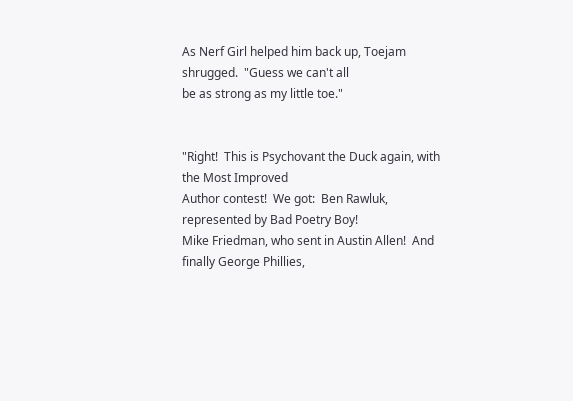As Nerf Girl helped him back up, Toejam shrugged.  "Guess we can't all
be as strong as my little toe."


"Right!  This is Psychovant the Duck again, with the Most Improved
Author contest!  We got:  Ben Rawluk, represented by Bad Poetry Boy!
Mike Friedman, who sent in Austin Allen!  And finally George Phillies,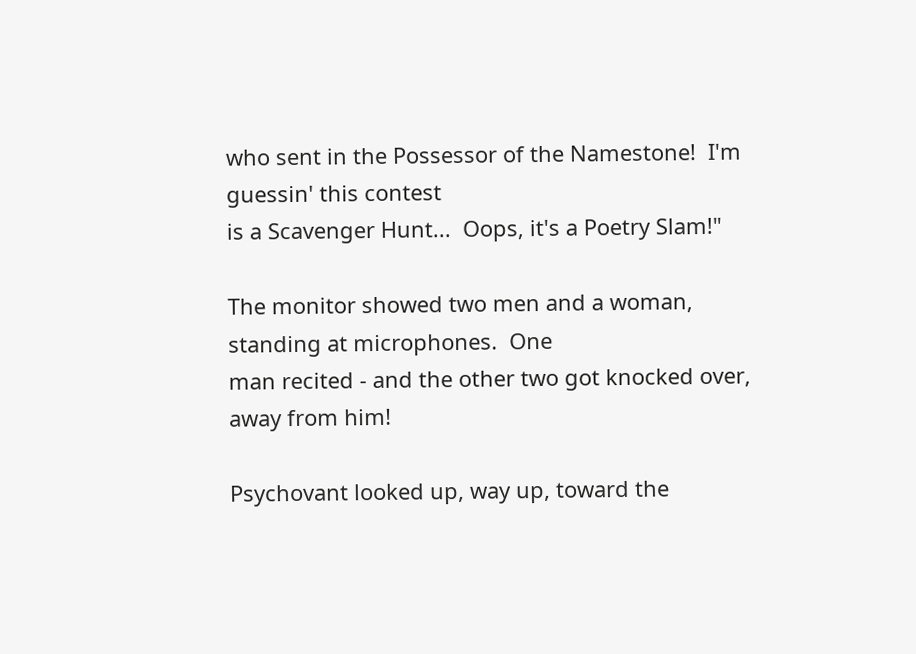who sent in the Possessor of the Namestone!  I'm guessin' this contest
is a Scavenger Hunt...  Oops, it's a Poetry Slam!"

The monitor showed two men and a woman, standing at microphones.  One
man recited - and the other two got knocked over, away from him!

Psychovant looked up, way up, toward the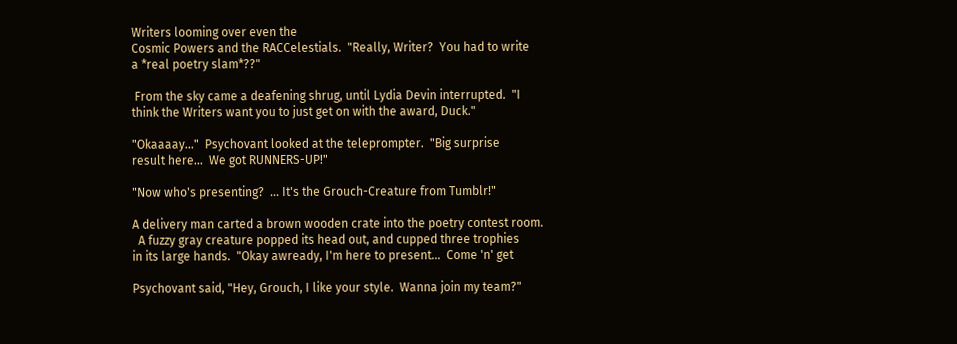Writers looming over even the
Cosmic Powers and the RACCelestials.  "Really, Writer?  You had to write
a *real poetry slam*??"

 From the sky came a deafening shrug, until Lydia Devin interrupted.  "I
think the Writers want you to just get on with the award, Duck."

"Okaaaay..."  Psychovant looked at the teleprompter.  "Big surprise
result here...  We got RUNNERS-UP!"

"Now who's presenting?  ... It's the Grouch-Creature from Tumblr!"

A delivery man carted a brown wooden crate into the poetry contest room.
  A fuzzy gray creature popped its head out, and cupped three trophies
in its large hands.  "Okay awready, I'm here to present...  Come 'n' get

Psychovant said, "Hey, Grouch, I like your style.  Wanna join my team?"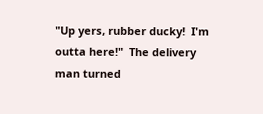"Up yers, rubber ducky!  I'm outta here!"  The delivery man turned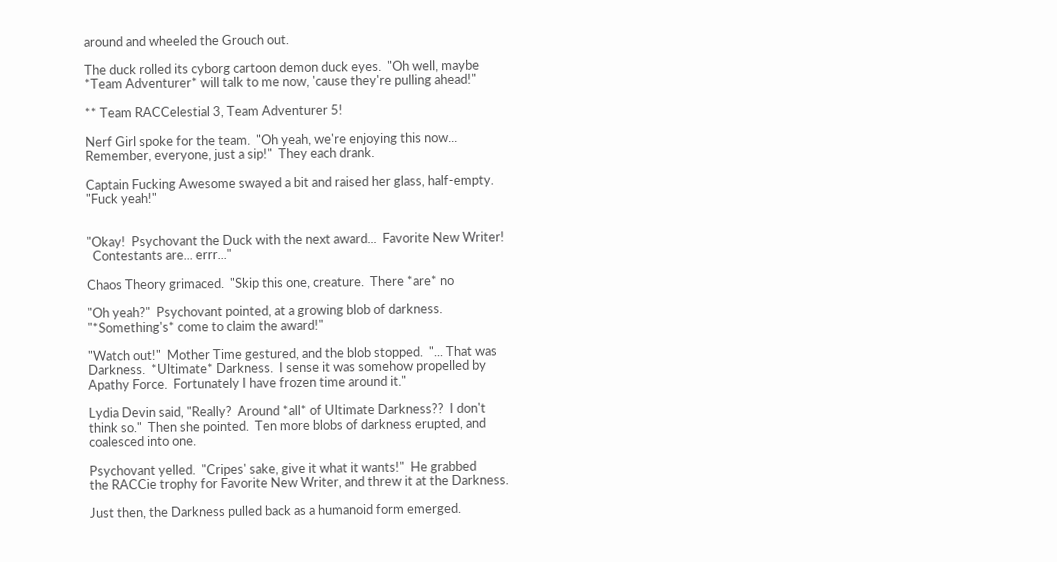around and wheeled the Grouch out.

The duck rolled its cyborg cartoon demon duck eyes.  "Oh well, maybe
*Team Adventurer* will talk to me now, 'cause they're pulling ahead!"

** Team RACCelestial 3, Team Adventurer 5!

Nerf Girl spoke for the team.  "Oh yeah, we're enjoying this now...
Remember, everyone, just a sip!"  They each drank.

Captain Fucking Awesome swayed a bit and raised her glass, half-empty.
"Fuck yeah!"


"Okay!  Psychovant the Duck with the next award...  Favorite New Writer!
  Contestants are... errr..."

Chaos Theory grimaced.  "Skip this one, creature.  There *are* no

"Oh yeah?"  Psychovant pointed, at a growing blob of darkness.
"*Something's* come to claim the award!"

"Watch out!"  Mother Time gestured, and the blob stopped.  "... That was
Darkness.  *Ultimate* Darkness.  I sense it was somehow propelled by
Apathy Force.  Fortunately I have frozen time around it."

Lydia Devin said, "Really?  Around *all* of Ultimate Darkness??  I don't
think so."  Then she pointed.  Ten more blobs of darkness erupted, and
coalesced into one.

Psychovant yelled.  "Cripes' sake, give it what it wants!"  He grabbed
the RACCie trophy for Favorite New Writer, and threw it at the Darkness.

Just then, the Darkness pulled back as a humanoid form emerged.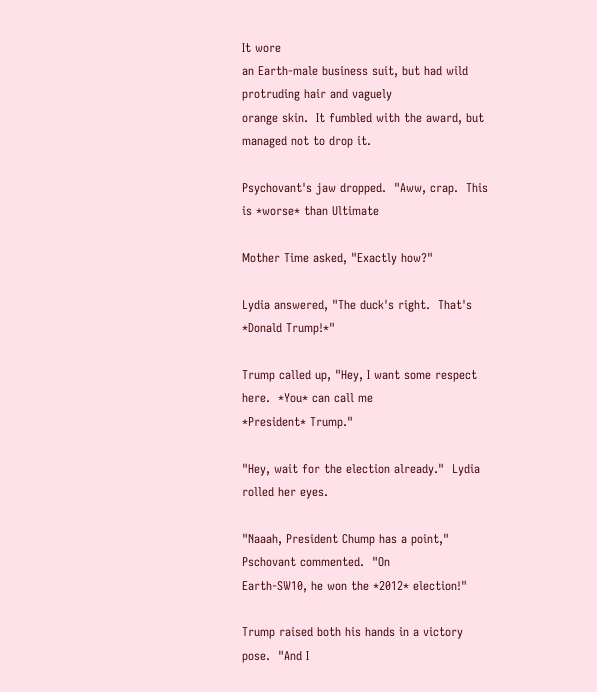It wore
an Earth-male business suit, but had wild protruding hair and vaguely
orange skin.  It fumbled with the award, but managed not to drop it.

Psychovant's jaw dropped.  "Aww, crap.  This is *worse* than Ultimate

Mother Time asked, "Exactly how?"

Lydia answered, "The duck's right.  That's *Donald Trump!*"

Trump called up, "Hey, I want some respect here.  *You* can call me
*President* Trump."

"Hey, wait for the election already."  Lydia rolled her eyes.

"Naaah, President Chump has a point," Pschovant commented.  "On
Earth-SW10, he won the *2012* election!"

Trump raised both his hands in a victory pose.  "And I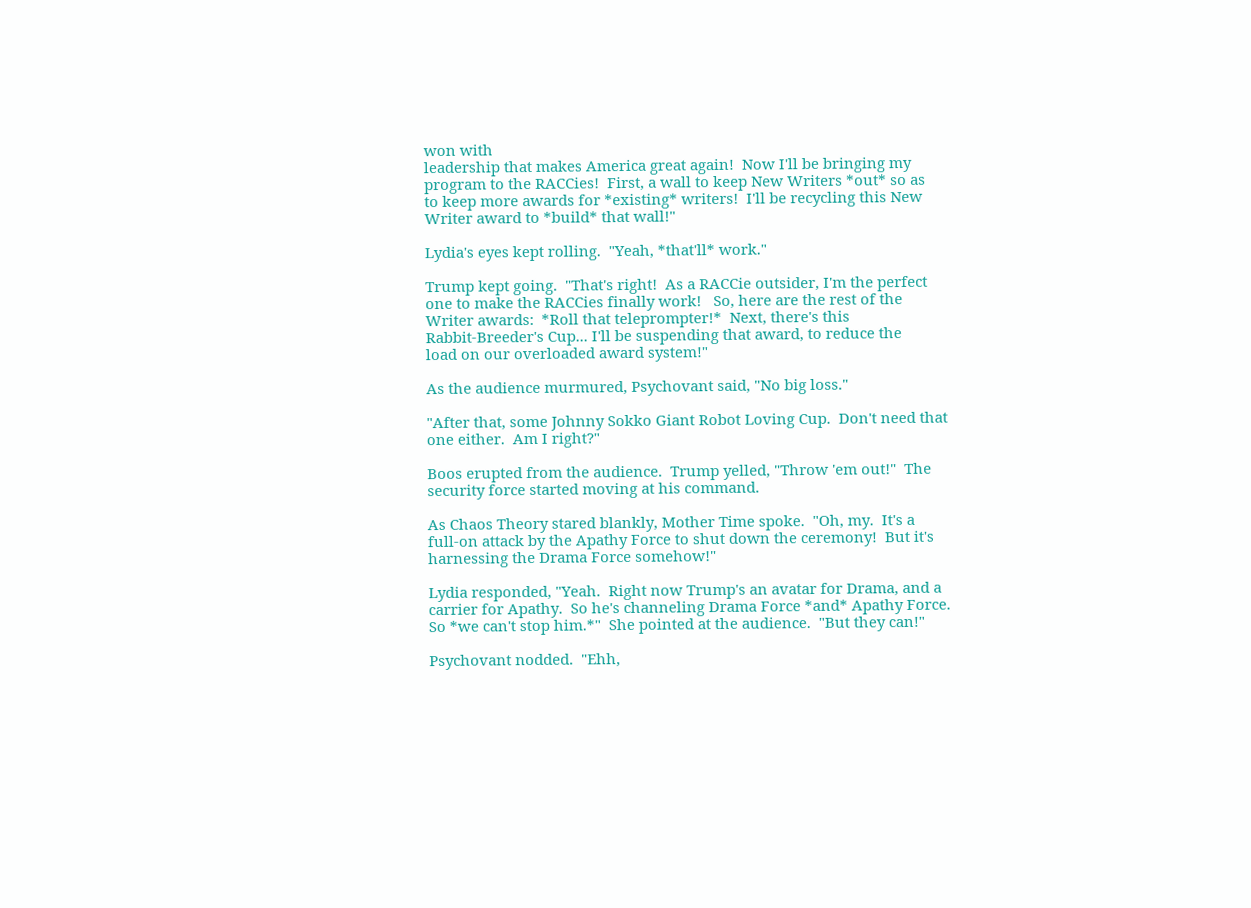won with
leadership that makes America great again!  Now I'll be bringing my
program to the RACCies!  First, a wall to keep New Writers *out* so as
to keep more awards for *existing* writers!  I'll be recycling this New
Writer award to *build* that wall!"

Lydia's eyes kept rolling.  "Yeah, *that'll* work."

Trump kept going.  "That's right!  As a RACCie outsider, I'm the perfect
one to make the RACCies finally work!   So, here are the rest of the
Writer awards:  *Roll that teleprompter!*  Next, there's this
Rabbit-Breeder's Cup... I'll be suspending that award, to reduce the
load on our overloaded award system!"

As the audience murmured, Psychovant said, "No big loss."

"After that, some Johnny Sokko Giant Robot Loving Cup.  Don't need that
one either.  Am I right?"

Boos erupted from the audience.  Trump yelled, "Throw 'em out!"  The
security force started moving at his command.

As Chaos Theory stared blankly, Mother Time spoke.  "Oh, my.  It's a
full-on attack by the Apathy Force to shut down the ceremony!  But it's
harnessing the Drama Force somehow!"

Lydia responded, "Yeah.  Right now Trump's an avatar for Drama, and a
carrier for Apathy.  So he's channeling Drama Force *and* Apathy Force.
So *we can't stop him.*"  She pointed at the audience.  "But they can!"

Psychovant nodded.  "Ehh,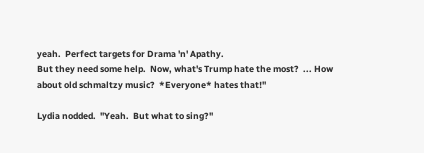yeah.  Perfect targets for Drama 'n' Apathy.
But they need some help.  Now, what's Trump hate the most?  ... How
about old schmaltzy music?  *Everyone* hates that!"

Lydia nodded.  "Yeah.  But what to sing?"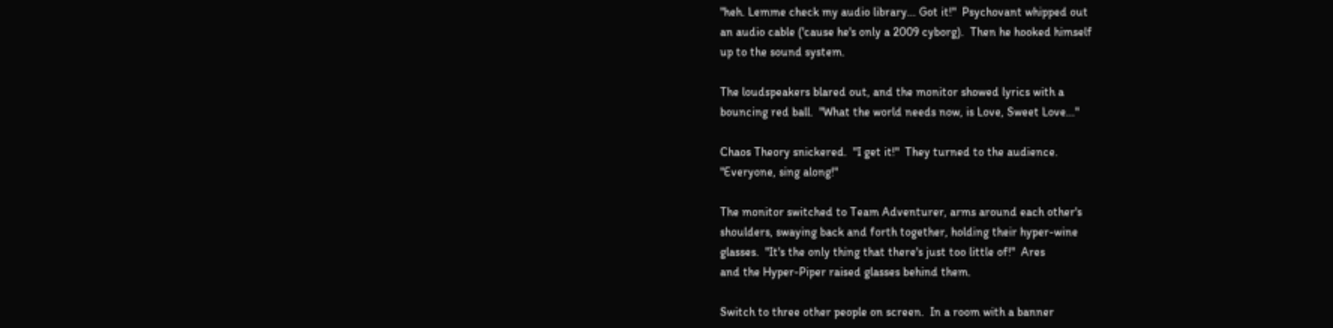"heh. Lemme check my audio library... Got it!"  Psychovant whipped out
an audio cable ('cause he's only a 2009 cyborg).  Then he hooked himself
up to the sound system.

The loudspeakers blared out, and the monitor showed lyrics with a
bouncing red ball.  "What the world needs now, is Love, Sweet Love..."

Chaos Theory snickered.  "I get it!"  They turned to the audience.
"Everyone, sing along!"

The monitor switched to Team Adventurer, arms around each other's
shoulders, swaying back and forth together, holding their hyper-wine
glasses.  "It's the only thing that there's just too little of!"  Ares
and the Hyper-Piper raised glasses behind them.

Switch to three other people on screen.  In a room with a banner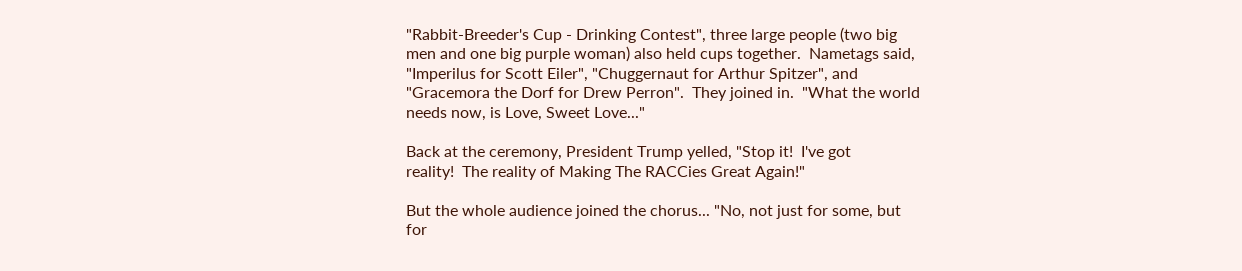"Rabbit-Breeder's Cup - Drinking Contest", three large people (two big
men and one big purple woman) also held cups together.  Nametags said,
"Imperilus for Scott Eiler", "Chuggernaut for Arthur Spitzer", and
"Gracemora the Dorf for Drew Perron".  They joined in.  "What the world
needs now, is Love, Sweet Love..."

Back at the ceremony, President Trump yelled, "Stop it!  I've got
reality!  The reality of Making The RACCies Great Again!"

But the whole audience joined the chorus... "No, not just for some, but
for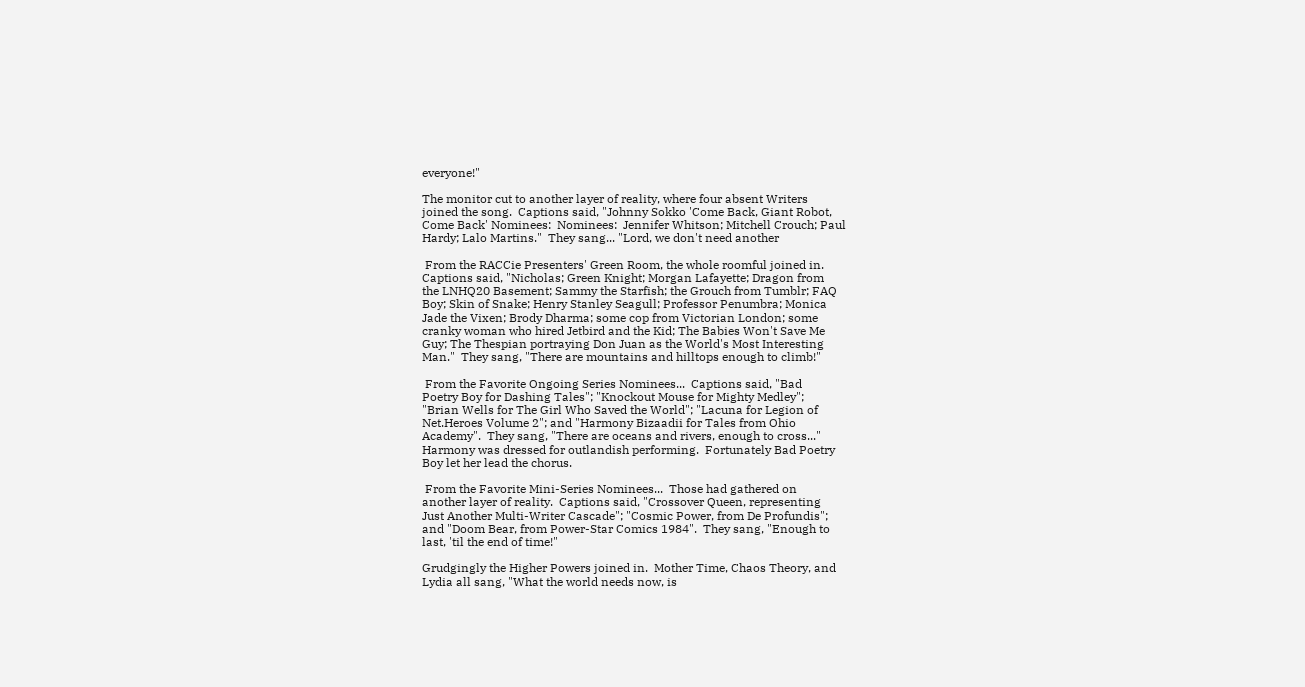everyone!"

The monitor cut to another layer of reality, where four absent Writers
joined the song.  Captions said, "Johnny Sokko 'Come Back, Giant Robot,
Come Back' Nominees:  Nominees:  Jennifer Whitson; Mitchell Crouch; Paul
Hardy; Lalo Martins."  They sang... "Lord, we don't need another

 From the RACCie Presenters' Green Room, the whole roomful joined in.
Captions said, "Nicholas; Green Knight; Morgan Lafayette; Dragon from
the LNHQ20 Basement; Sammy the Starfish; the Grouch from Tumblr; FAQ
Boy; Skin of Snake; Henry Stanley Seagull; Professor Penumbra; Monica
Jade the Vixen; Brody Dharma; some cop from Victorian London; some
cranky woman who hired Jetbird and the Kid; The Babies Won't Save Me
Guy; The Thespian portraying Don Juan as the World's Most Interesting
Man."  They sang, "There are mountains and hilltops enough to climb!"

 From the Favorite Ongoing Series Nominees...  Captions said, "Bad
Poetry Boy for Dashing Tales"; "Knockout Mouse for Mighty Medley";
"Brian Wells for The Girl Who Saved the World"; "Lacuna for Legion of
Net.Heroes Volume 2"; and "Harmony Bizaadii for Tales from Ohio
Academy".  They sang, "There are oceans and rivers, enough to cross..."
Harmony was dressed for outlandish performing.  Fortunately Bad Poetry
Boy let her lead the chorus.

 From the Favorite Mini-Series Nominees...  Those had gathered on
another layer of reality.  Captions said, "Crossover Queen, representing
Just Another Multi-Writer Cascade"; "Cosmic Power, from De Profundis";
and "Doom Bear, from Power-Star Comics 1984".  They sang, "Enough to
last, 'til the end of time!"

Grudgingly the Higher Powers joined in.  Mother Time, Chaos Theory, and
Lydia all sang, "What the world needs now, is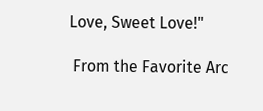Love, Sweet Love!"

 From the Favorite Arc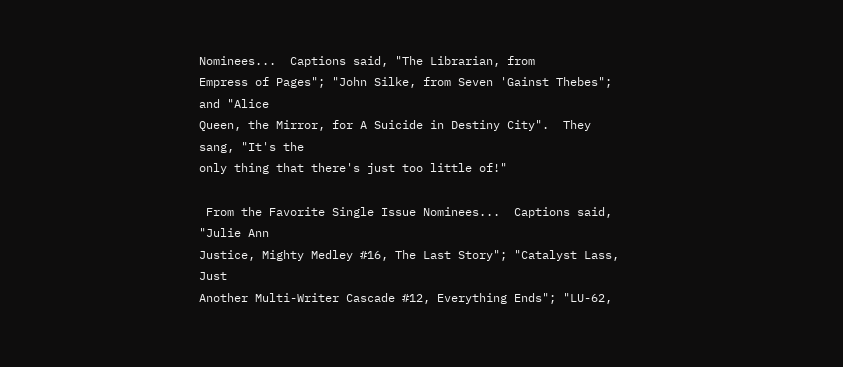Nominees...  Captions said, "The Librarian, from
Empress of Pages"; "John Silke, from Seven 'Gainst Thebes"; and "Alice
Queen, the Mirror, for A Suicide in Destiny City".  They sang, "It's the
only thing that there's just too little of!"

 From the Favorite Single Issue Nominees...  Captions said, "Julie Ann
Justice, Mighty Medley #16, The Last Story"; "Catalyst Lass, Just
Another Multi-Writer Cascade #12, Everything Ends"; "LU-62,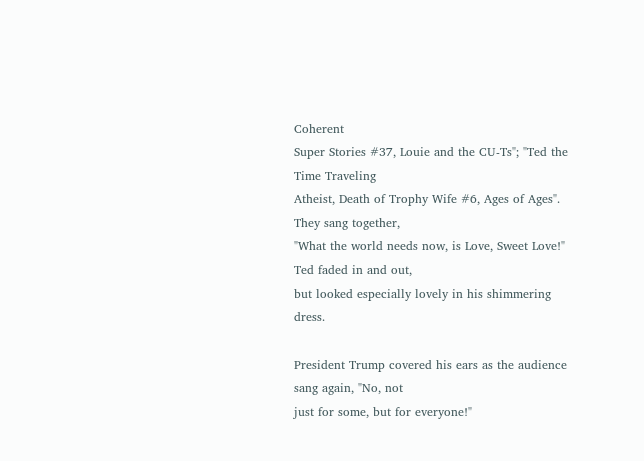Coherent
Super Stories #37, Louie and the CU-Ts"; "Ted the Time Traveling
Atheist, Death of Trophy Wife #6, Ages of Ages".  They sang together,
"What the world needs now, is Love, Sweet Love!"  Ted faded in and out,
but looked especially lovely in his shimmering dress.

President Trump covered his ears as the audience sang again, "No, not
just for some, but for everyone!"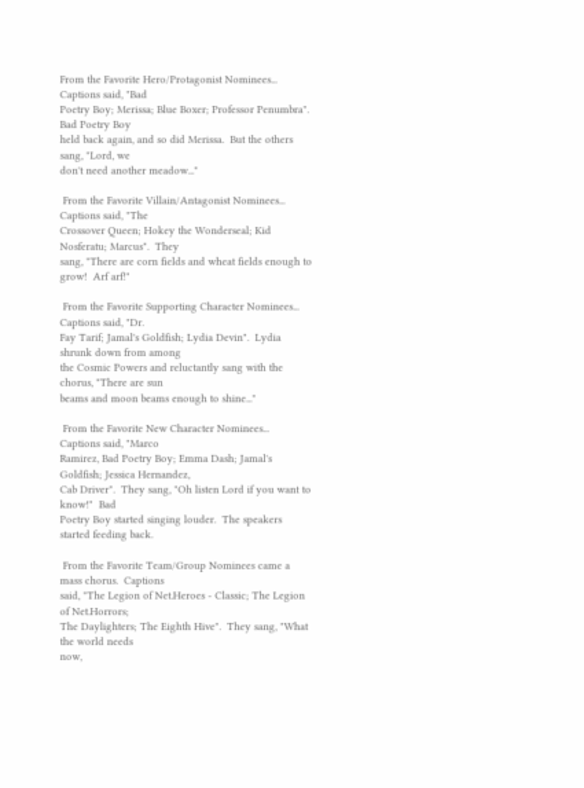From the Favorite Hero/Protagonist Nominees...  Captions said, "Bad
Poetry Boy; Merissa; Blue Boxer; Professor Penumbra".  Bad Poetry Boy
held back again, and so did Merissa.  But the others sang, "Lord, we
don't need another meadow..."

 From the Favorite Villain/Antagonist Nominees...  Captions said, "The
Crossover Queen; Hokey the Wonderseal; Kid Nosferatu; Marcus".  They
sang, "There are corn fields and wheat fields enough to grow!  Arf arf!"

 From the Favorite Supporting Character Nominees...  Captions said, "Dr.
Fay Tarif; Jamal's Goldfish; Lydia Devin".  Lydia shrunk down from among
the Cosmic Powers and reluctantly sang with the chorus, "There are sun
beams and moon beams enough to shine..."

 From the Favorite New Character Nominees...  Captions said, "Marco
Ramirez, Bad Poetry Boy; Emma Dash; Jamal's Goldfish; Jessica Hernandez,
Cab Driver".  They sang, "Oh listen Lord if you want to know!"  Bad
Poetry Boy started singing louder.  The speakers started feeding back.

 From the Favorite Team/Group Nominees came a mass chorus.  Captions
said, "The Legion of Net.Heroes - Classic; The Legion of Net.Horrors;
The Daylighters; The Eighth Hive".  They sang, "What the world needs
now,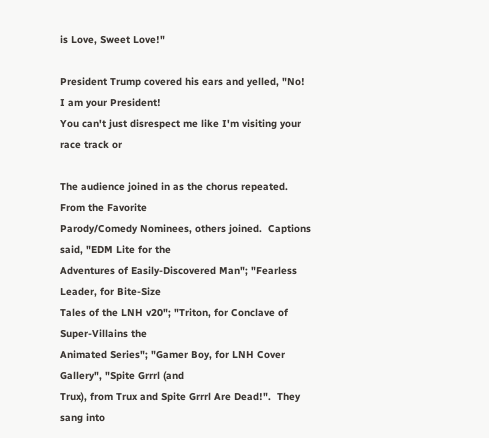is Love, Sweet Love!"

President Trump covered his ears and yelled, "No!  I am your President!
You can't just disrespect me like I'm visiting your race track or

The audience joined in as the chorus repeated.  From the Favorite
Parody/Comedy Nominees, others joined.  Captions said, "EDM Lite for the
Adventures of Easily-Discovered Man"; "Fearless Leader, for Bite-Size
Tales of the LNH v20"; "Triton, for Conclave of Super-Villains the
Animated Series"; "Gamer Boy, for LNH Cover Gallery", "Spite Grrrl (and
Trux), from Trux and Spite Grrrl Are Dead!".  They sang into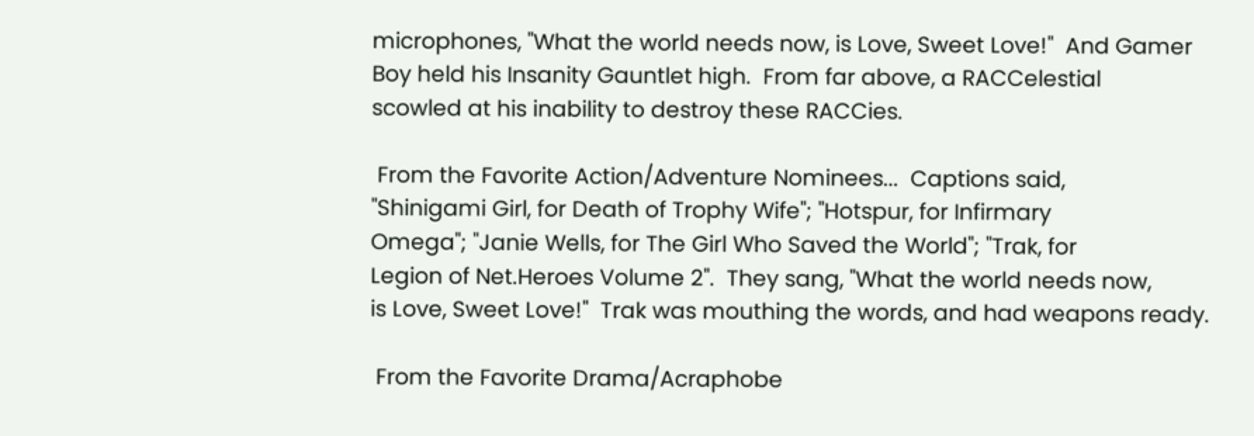microphones, "What the world needs now, is Love, Sweet Love!"  And Gamer
Boy held his Insanity Gauntlet high.  From far above, a RACCelestial
scowled at his inability to destroy these RACCies.

 From the Favorite Action/Adventure Nominees...  Captions said,
"Shinigami Girl, for Death of Trophy Wife"; "Hotspur, for Infirmary
Omega"; "Janie Wells, for The Girl Who Saved the World"; "Trak, for
Legion of Net.Heroes Volume 2".  They sang, "What the world needs now,
is Love, Sweet Love!"  Trak was mouthing the words, and had weapons ready.

 From the Favorite Drama/Acraphobe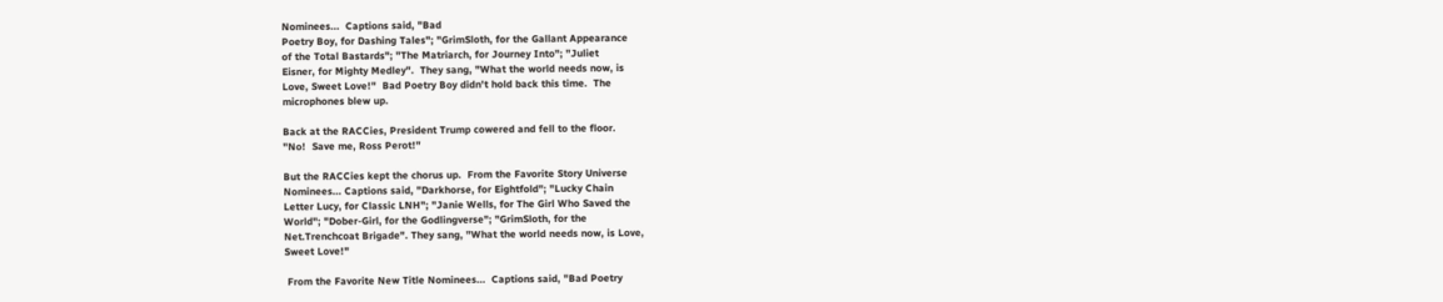Nominees...  Captions said, "Bad
Poetry Boy, for Dashing Tales"; "GrimSloth, for the Gallant Appearance
of the Total Bastards"; "The Matriarch, for Journey Into"; "Juliet
Eisner, for Mighty Medley".  They sang, "What the world needs now, is
Love, Sweet Love!"  Bad Poetry Boy didn't hold back this time.  The
microphones blew up.

Back at the RACCies, President Trump cowered and fell to the floor.
"No!  Save me, Ross Perot!"

But the RACCies kept the chorus up.  From the Favorite Story Universe
Nominees... Captions said, "Darkhorse, for Eightfold"; "Lucky Chain
Letter Lucy, for Classic LNH"; "Janie Wells, for The Girl Who Saved the
World"; "Dober-Girl, for the Godlingverse"; "GrimSloth, for the
Net.Trenchcoat Brigade". They sang, "What the world needs now, is Love,
Sweet Love!"

 From the Favorite New Title Nominees...  Captions said, "Bad Poetry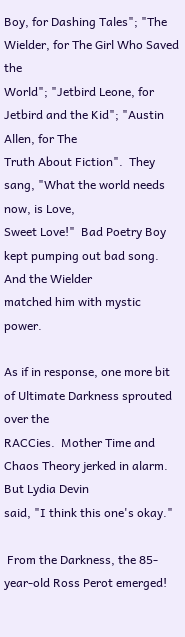Boy, for Dashing Tales"; "The Wielder, for The Girl Who Saved the
World"; "Jetbird Leone, for Jetbird and the Kid"; "Austin Allen, for The
Truth About Fiction".  They sang, "What the world needs now, is Love,
Sweet Love!"  Bad Poetry Boy kept pumping out bad song.  And the Wielder
matched him with mystic power.

As if in response, one more bit of Ultimate Darkness sprouted over the
RACCies.  Mother Time and Chaos Theory jerked in alarm.  But Lydia Devin
said, "I think this one's okay."

 From the Darkness, the 85-year-old Ross Perot emerged!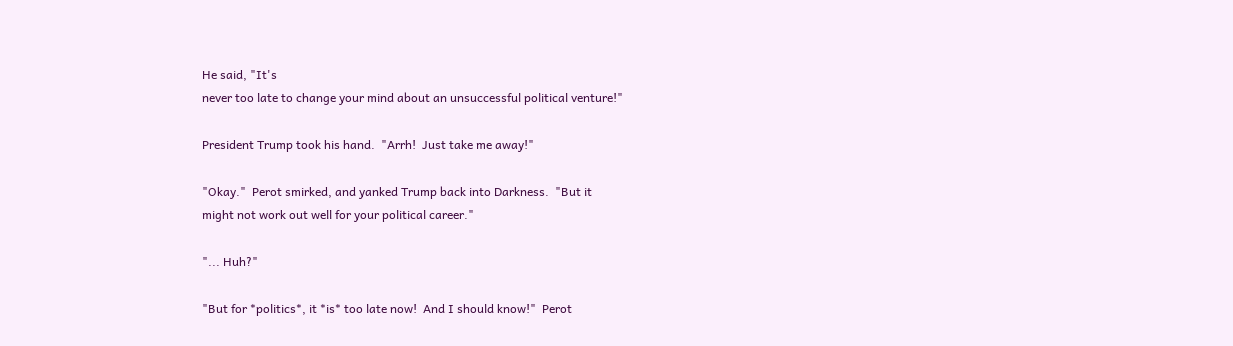He said, "It's
never too late to change your mind about an unsuccessful political venture!"

President Trump took his hand.  "Arrh!  Just take me away!"

"Okay."  Perot smirked, and yanked Trump back into Darkness.  "But it
might not work out well for your political career."

"... Huh?"

"But for *politics*, it *is* too late now!  And I should know!"  Perot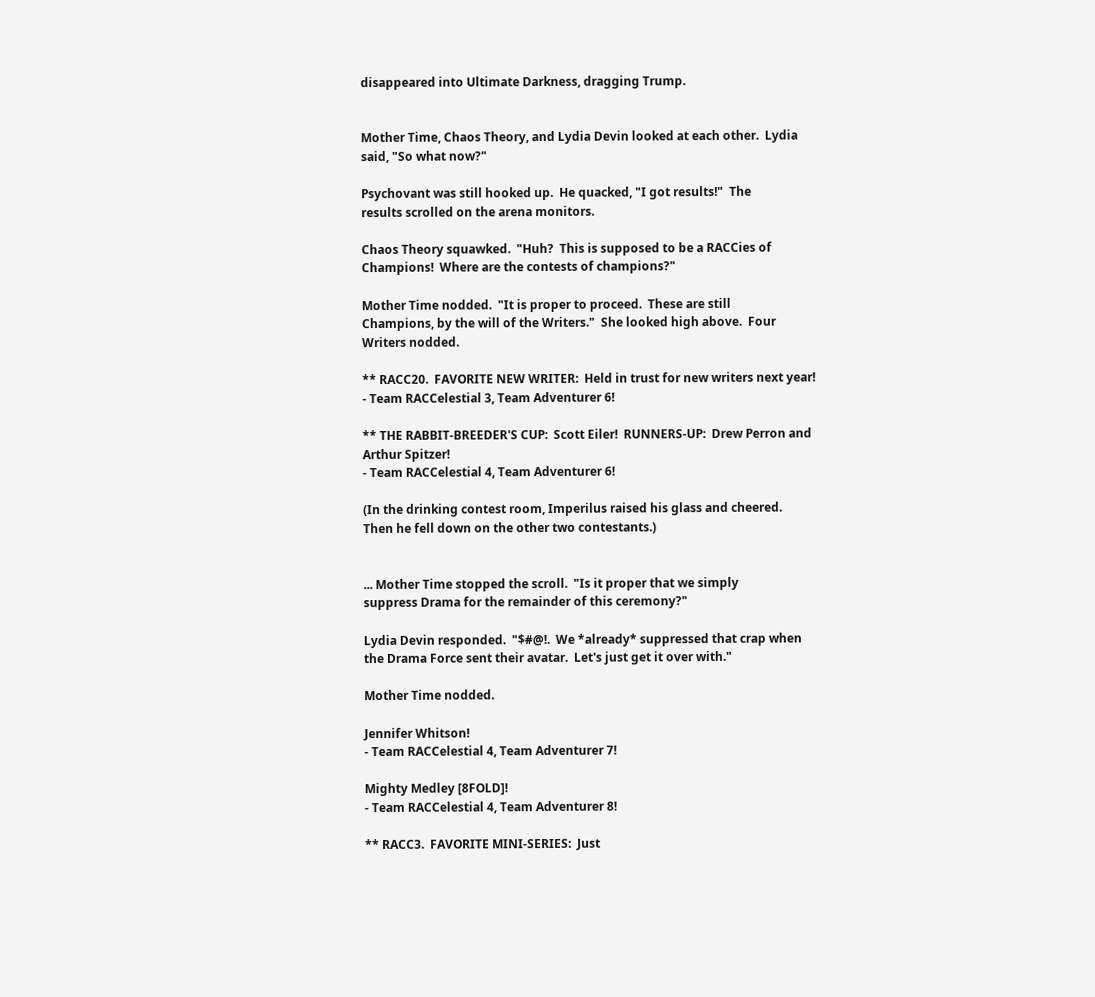disappeared into Ultimate Darkness, dragging Trump.


Mother Time, Chaos Theory, and Lydia Devin looked at each other.  Lydia
said, "So what now?"

Psychovant was still hooked up.  He quacked, "I got results!"  The
results scrolled on the arena monitors.

Chaos Theory squawked.  "Huh?  This is supposed to be a RACCies of
Champions!  Where are the contests of champions?"

Mother Time nodded.  "It is proper to proceed.  These are still
Champions, by the will of the Writers."  She looked high above.  Four
Writers nodded.

** RACC20.  FAVORITE NEW WRITER:  Held in trust for new writers next year!
- Team RACCelestial 3, Team Adventurer 6!

** THE RABBIT-BREEDER'S CUP:  Scott Eiler!  RUNNERS-UP:  Drew Perron and
Arthur Spitzer!
- Team RACCelestial 4, Team Adventurer 6!

(In the drinking contest room, Imperilus raised his glass and cheered.
Then he fell down on the other two contestants.)


... Mother Time stopped the scroll.  "Is it proper that we simply
suppress Drama for the remainder of this ceremony?"

Lydia Devin responded.  "$#@!.  We *already* suppressed that crap when
the Drama Force sent their avatar.  Let's just get it over with."

Mother Time nodded.

Jennifer Whitson!
- Team RACCelestial 4, Team Adventurer 7!

Mighty Medley [8FOLD]!
- Team RACCelestial 4, Team Adventurer 8!

** RACC3.  FAVORITE MINI-SERIES:  Just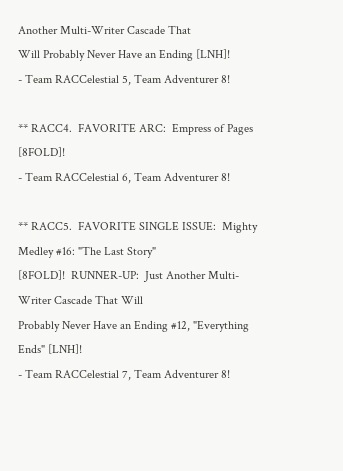Another Multi-Writer Cascade That
Will Probably Never Have an Ending [LNH]!
- Team RACCelestial 5, Team Adventurer 8!

** RACC4.  FAVORITE ARC:  Empress of Pages [8FOLD]!
- Team RACCelestial 6, Team Adventurer 8!

** RACC5.  FAVORITE SINGLE ISSUE:  Mighty Medley #16: "The Last Story"
[8FOLD]!  RUNNER-UP:  Just Another Multi-Writer Cascade That Will
Probably Never Have an Ending #12, "Everything Ends" [LNH]!
- Team RACCelestial 7, Team Adventurer 8!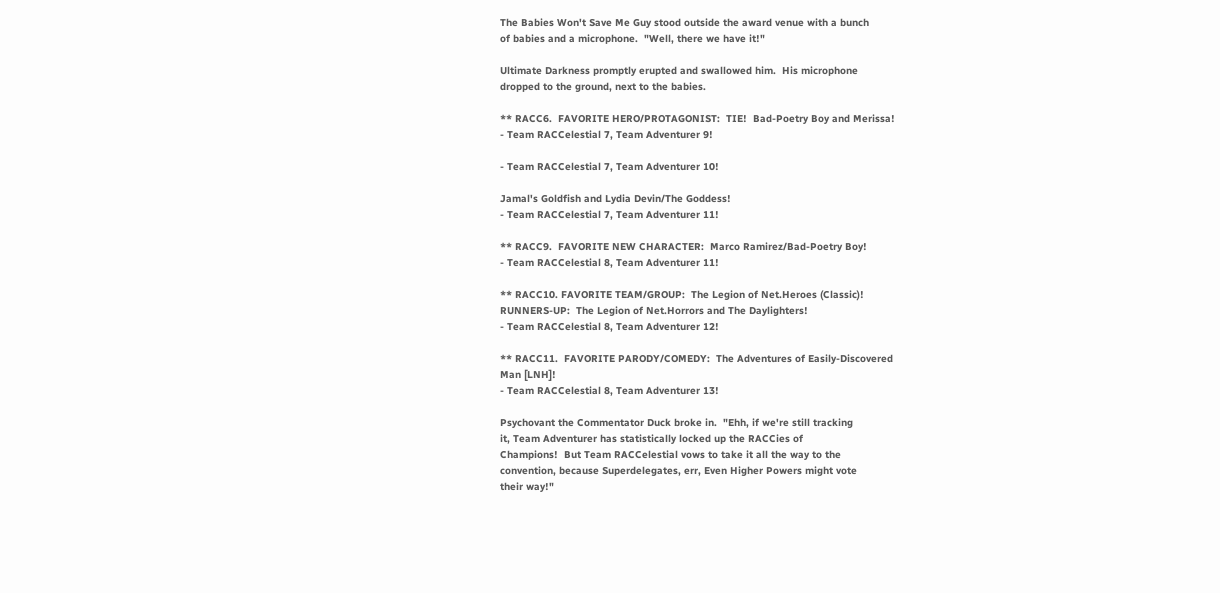The Babies Won't Save Me Guy stood outside the award venue with a bunch
of babies and a microphone.  "Well, there we have it!"

Ultimate Darkness promptly erupted and swallowed him.  His microphone
dropped to the ground, next to the babies.

** RACC6.  FAVORITE HERO/PROTAGONIST:  TIE!  Bad-Poetry Boy and Merissa!
- Team RACCelestial 7, Team Adventurer 9!

- Team RACCelestial 7, Team Adventurer 10!

Jamal's Goldfish and Lydia Devin/The Goddess!
- Team RACCelestial 7, Team Adventurer 11!

** RACC9.  FAVORITE NEW CHARACTER:  Marco Ramirez/Bad-Poetry Boy!
- Team RACCelestial 8, Team Adventurer 11!

** RACC10. FAVORITE TEAM/GROUP:  The Legion of Net.Heroes (Classic)!
RUNNERS-UP:  The Legion of Net.Horrors and The Daylighters!
- Team RACCelestial 8, Team Adventurer 12!

** RACC11.  FAVORITE PARODY/COMEDY:  The Adventures of Easily-Discovered
Man [LNH]!
- Team RACCelestial 8, Team Adventurer 13!

Psychovant the Commentator Duck broke in.  "Ehh, if we're still tracking
it, Team Adventurer has statistically locked up the RACCies of
Champions!  But Team RACCelestial vows to take it all the way to the
convention, because Superdelegates, err, Even Higher Powers might vote
their way!"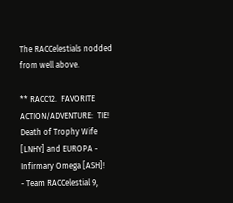The RACCelestials nodded from well above.

** RACC12.  FAVORITE ACTION/ADVENTURE:  TIE!  Death of Trophy Wife
[LNHY] and EUROPA - Infirmary Omega [ASH]!
- Team RACCelestial 9,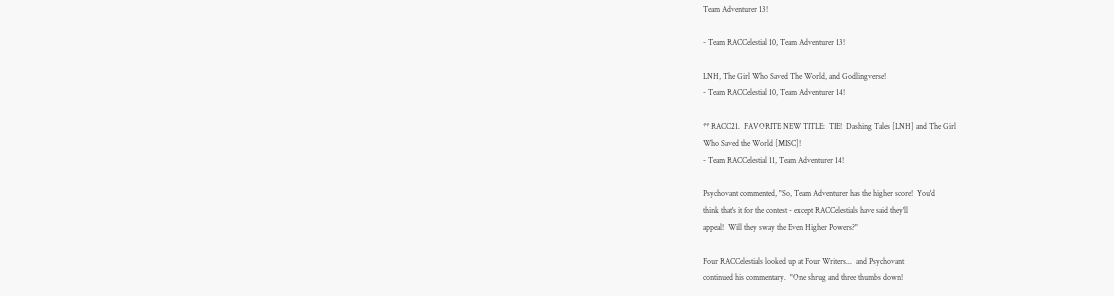Team Adventurer 13!

- Team RACCelestial 10, Team Adventurer 13!

LNH, The Girl Who Saved The World, and Godlingverse!
- Team RACCelestial 10, Team Adventurer 14!

** RACC21.  FAVORITE NEW TITLE:  TIE!  Dashing Tales [LNH] and The Girl
Who Saved the World [MISC]!
- Team RACCelestial 11, Team Adventurer 14!

Psychovant commented, "So, Team Adventurer has the higher score!  You'd
think that's it for the contest - except RACCelestials have said they'll
appeal!  Will they sway the Even Higher Powers?"

Four RACCelestials looked up at Four Writers...  and Psychovant
continued his commentary.  "One shrug and three thumbs down!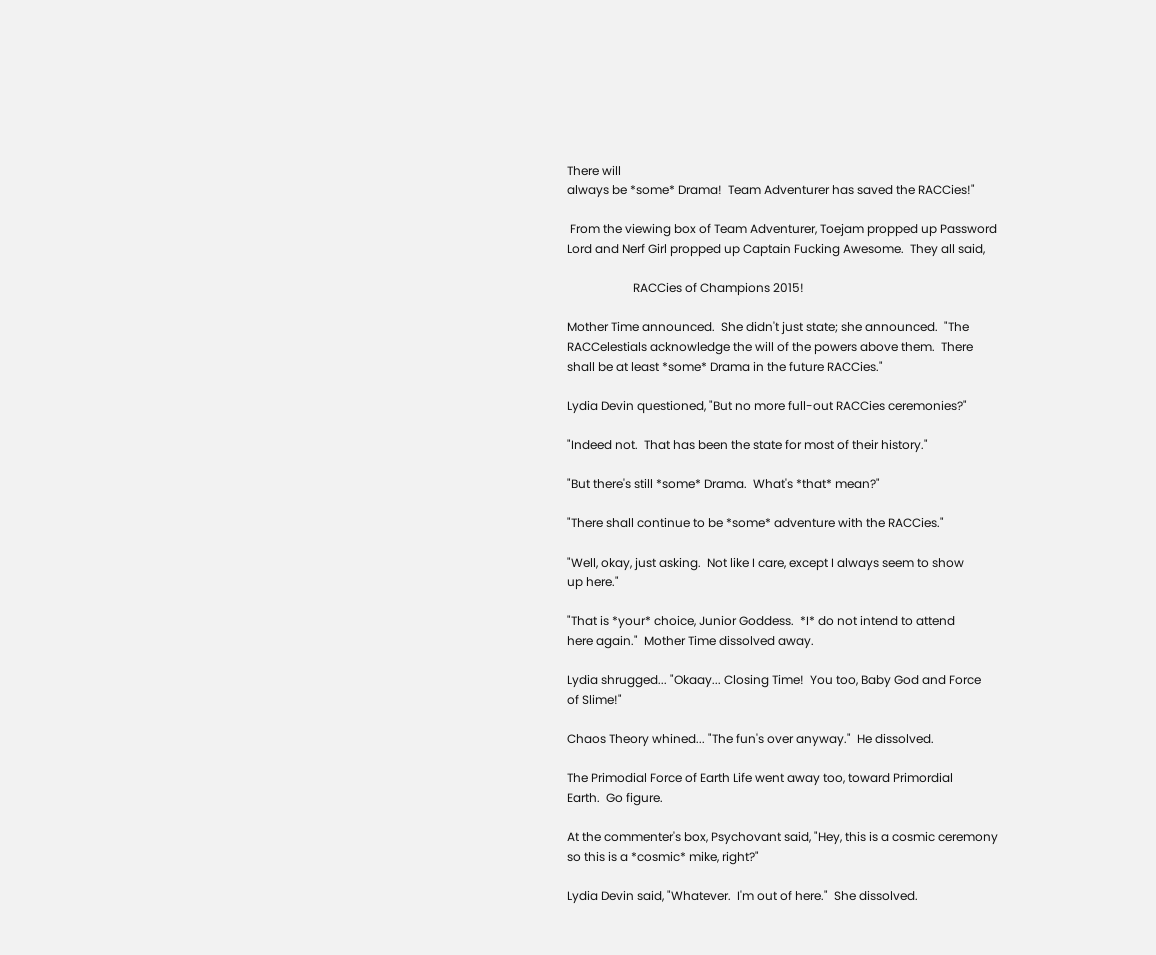There will
always be *some* Drama!  Team Adventurer has saved the RACCies!"

 From the viewing box of Team Adventurer, Toejam propped up Password
Lord and Nerf Girl propped up Captain Fucking Awesome.  They all said,

                      RACCies of Champions 2015!

Mother Time announced.  She didn't just state; she announced.  "The
RACCelestials acknowledge the will of the powers above them.  There
shall be at least *some* Drama in the future RACCies."

Lydia Devin questioned, "But no more full-out RACCies ceremonies?"

"Indeed not.  That has been the state for most of their history."

"But there's still *some* Drama.  What's *that* mean?"

"There shall continue to be *some* adventure with the RACCies."

"Well, okay, just asking.  Not like I care, except I always seem to show
up here."

"That is *your* choice, Junior Goddess.  *I* do not intend to attend
here again."  Mother Time dissolved away.

Lydia shrugged... "Okaay... Closing Time!  You too, Baby God and Force
of Slime!"

Chaos Theory whined... "The fun's over anyway."  He dissolved.

The Primodial Force of Earth Life went away too, toward Primordial
Earth.  Go figure.

At the commenter's box, Psychovant said, "Hey, this is a cosmic ceremony
so this is a *cosmic* mike, right?"

Lydia Devin said, "Whatever.  I'm out of here."  She dissolved.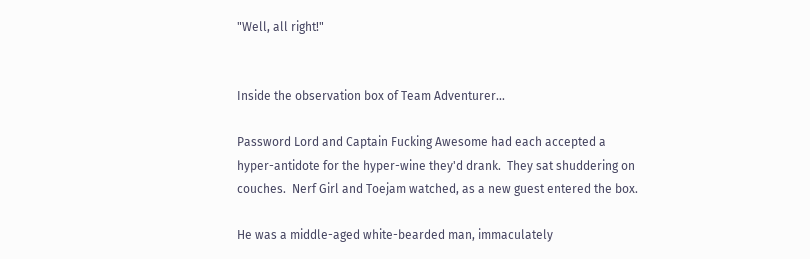"Well, all right!"


Inside the observation box of Team Adventurer...

Password Lord and Captain Fucking Awesome had each accepted a
hyper-antidote for the hyper-wine they'd drank.  They sat shuddering on
couches.  Nerf Girl and Toejam watched, as a new guest entered the box.

He was a middle-aged white-bearded man, immaculately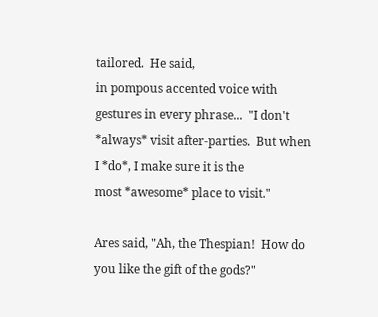tailored.  He said,
in pompous accented voice with gestures in every phrase...  "I don't
*always* visit after-parties.  But when I *do*, I make sure it is the
most *awesome* place to visit."

Ares said, "Ah, the Thespian!  How do you like the gift of the gods?"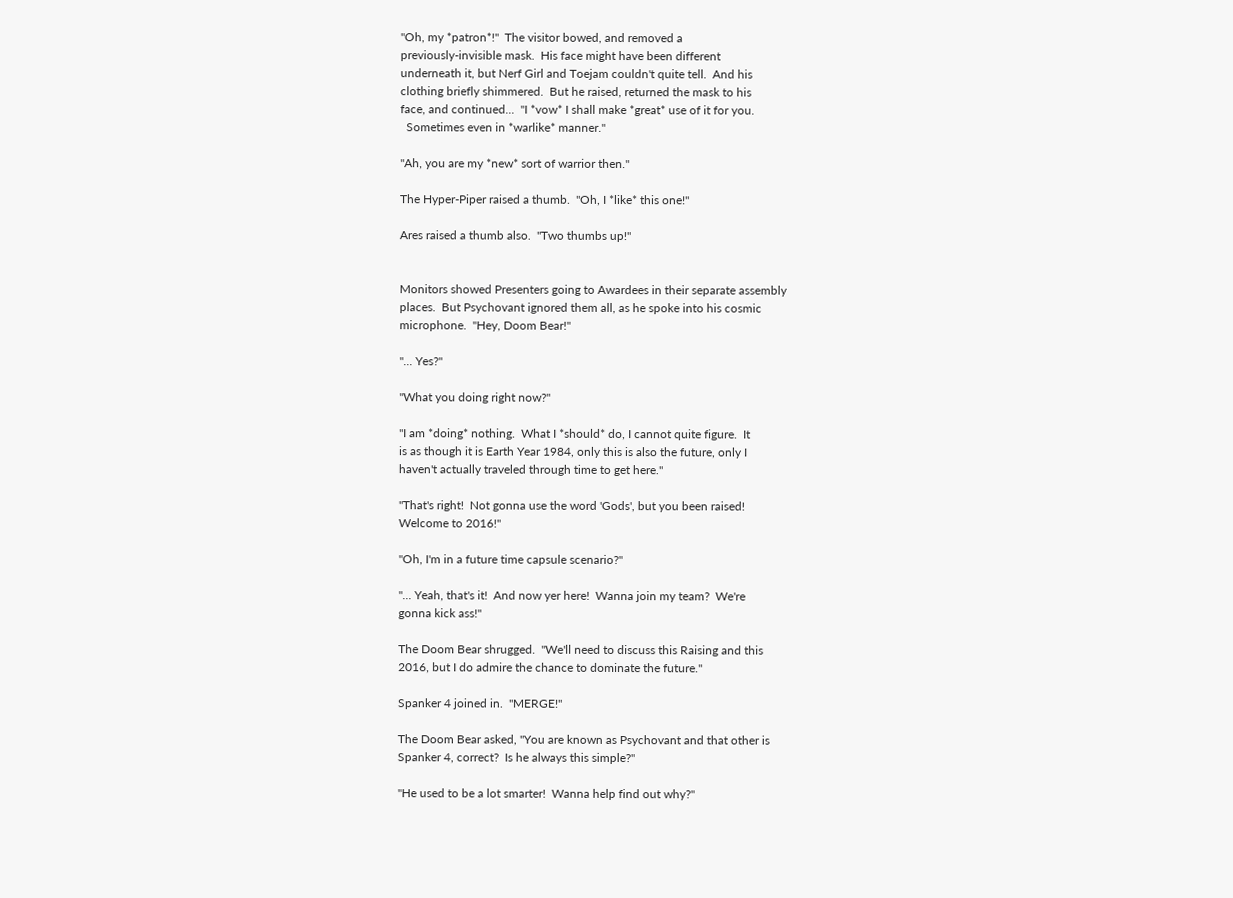"Oh, my *patron*!"  The visitor bowed, and removed a
previously-invisible mask.  His face might have been different
underneath it, but Nerf Girl and Toejam couldn't quite tell.  And his
clothing briefly shimmered.  But he raised, returned the mask to his
face, and continued...  "I *vow* I shall make *great* use of it for you.
  Sometimes even in *warlike* manner."

"Ah, you are my *new* sort of warrior then."

The Hyper-Piper raised a thumb.  "Oh, I *like* this one!"

Ares raised a thumb also.  "Two thumbs up!"


Monitors showed Presenters going to Awardees in their separate assembly
places.  But Psychovant ignored them all, as he spoke into his cosmic
microphone.  "Hey, Doom Bear!"

"... Yes?"

"What you doing right now?"

"I am *doing* nothing.  What I *should* do, I cannot quite figure.  It
is as though it is Earth Year 1984, only this is also the future, only I
haven't actually traveled through time to get here."

"That's right!  Not gonna use the word 'Gods', but you been raised!
Welcome to 2016!"

"Oh, I'm in a future time capsule scenario?"

"... Yeah, that's it!  And now yer here!  Wanna join my team?  We're
gonna kick ass!"

The Doom Bear shrugged.  "We'll need to discuss this Raising and this
2016, but I do admire the chance to dominate the future."

Spanker 4 joined in.  "MERGE!"

The Doom Bear asked, "You are known as Psychovant and that other is
Spanker 4, correct?  Is he always this simple?"

"He used to be a lot smarter!  Wanna help find out why?"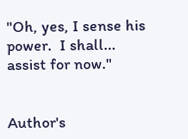"Oh, yes, I sense his power.  I shall... assist for now."


Author's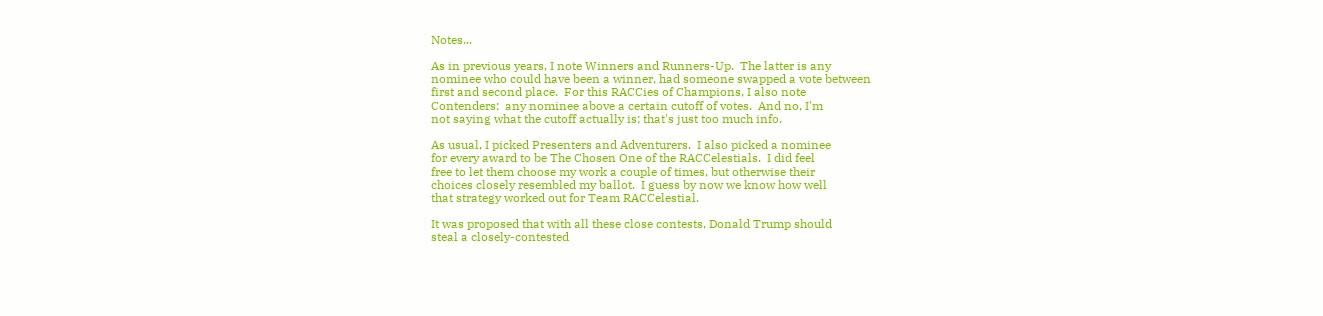Notes...

As in previous years, I note Winners and Runners-Up.  The latter is any
nominee who could have been a winner, had someone swapped a vote between
first and second place.  For this RACCies of Champions, I also note
Contenders:  any nominee above a certain cutoff of votes.  And no, I'm
not saying what the cutoff actually is; that's just too much info.

As usual, I picked Presenters and Adventurers.  I also picked a nominee
for every award to be The Chosen One of the RACCelestials.  I did feel
free to let them choose my work a couple of times, but otherwise their
choices closely resembled my ballot.  I guess by now we know how well
that strategy worked out for Team RACCelestial.

It was proposed that with all these close contests, Donald Trump should
steal a closely-contested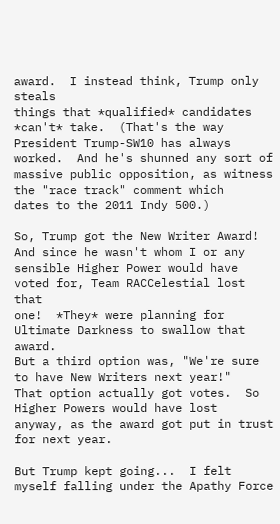award.  I instead think, Trump only steals
things that *qualified* candidates *can't* take.  (That's the way
President Trump-SW10 has always worked.  And he's shunned any sort of
massive public opposition, as witness the "race track" comment which
dates to the 2011 Indy 500.)

So, Trump got the New Writer Award!  And since he wasn't whom I or any
sensible Higher Power would have voted for, Team RACCelestial lost that
one!  *They* were planning for Ultimate Darkness to swallow that award.
But a third option was, "We're sure to have New Writers next year!"
That option actually got votes.  So Higher Powers would have lost
anyway, as the award got put in trust for next year.

But Trump kept going...  I felt myself falling under the Apathy Force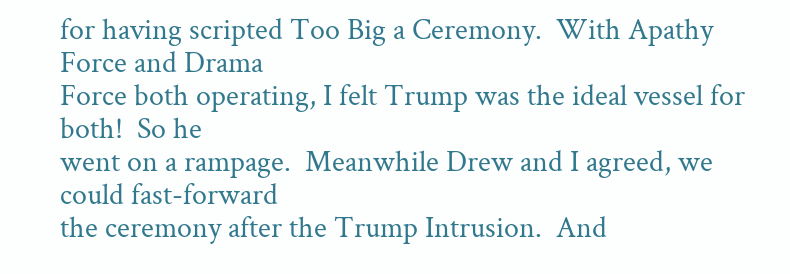for having scripted Too Big a Ceremony.  With Apathy Force and Drama
Force both operating, I felt Trump was the ideal vessel for both!  So he
went on a rampage.  Meanwhile Drew and I agreed, we could fast-forward
the ceremony after the Trump Intrusion.  And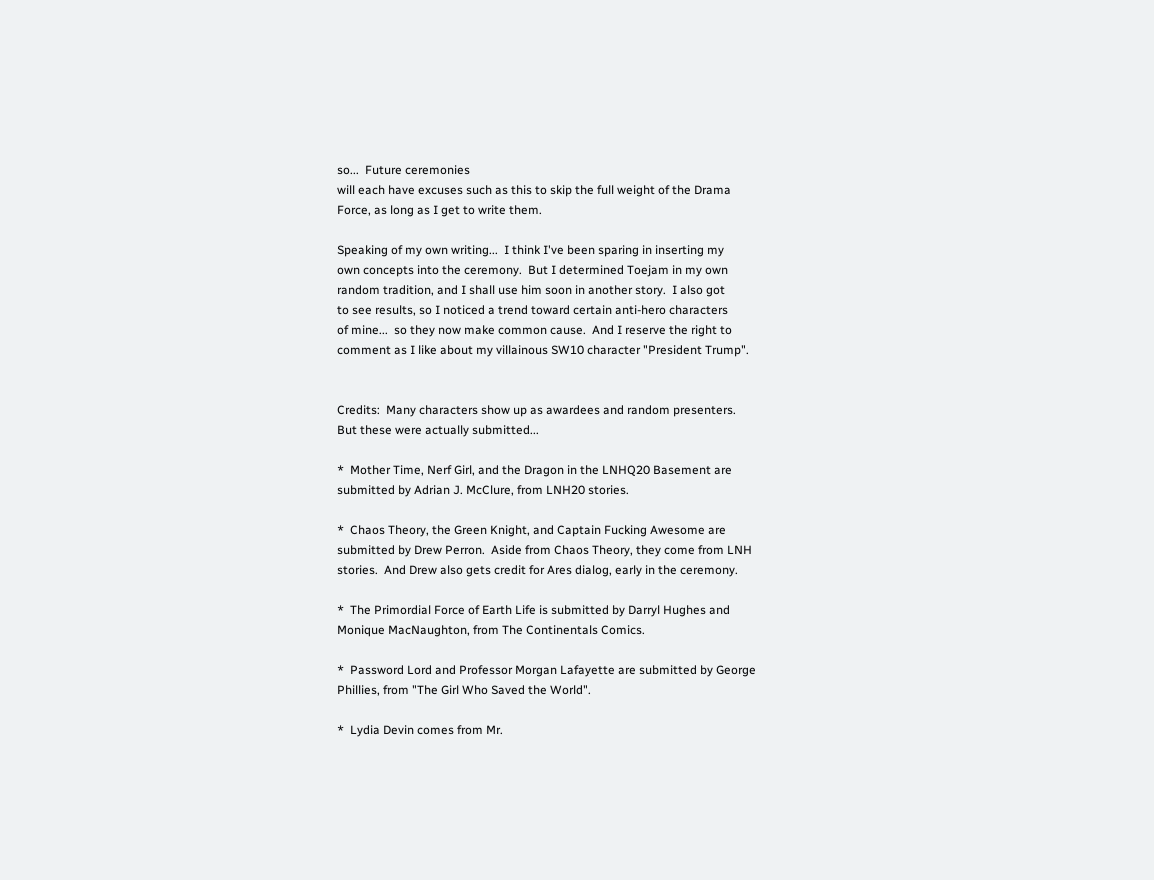so...  Future ceremonies
will each have excuses such as this to skip the full weight of the Drama
Force, as long as I get to write them.

Speaking of my own writing...  I think I've been sparing in inserting my
own concepts into the ceremony.  But I determined Toejam in my own
random tradition, and I shall use him soon in another story.  I also got
to see results, so I noticed a trend toward certain anti-hero characters
of mine...  so they now make common cause.  And I reserve the right to
comment as I like about my villainous SW10 character "President Trump".


Credits:  Many characters show up as awardees and random presenters.
But these were actually submitted...

*  Mother Time, Nerf Girl, and the Dragon in the LNHQ20 Basement are
submitted by Adrian J. McClure, from LNH20 stories.

*  Chaos Theory, the Green Knight, and Captain Fucking Awesome are
submitted by Drew Perron.  Aside from Chaos Theory, they come from LNH
stories.  And Drew also gets credit for Ares dialog, early in the ceremony.

*  The Primordial Force of Earth Life is submitted by Darryl Hughes and
Monique MacNaughton, from The Continentals Comics.

*  Password Lord and Professor Morgan Lafayette are submitted by George
Phillies, from "The Girl Who Saved the World".

*  Lydia Devin comes from Mr.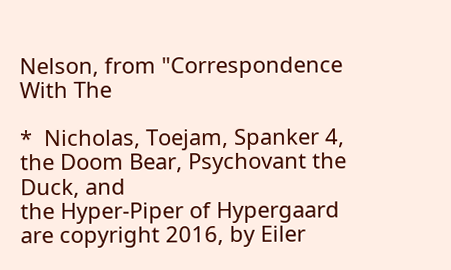Nelson, from "Correspondence With The

*  Nicholas, Toejam, Spanker 4, the Doom Bear, Psychovant the Duck, and
the Hyper-Piper of Hypergaard are copyright 2016, by Eiler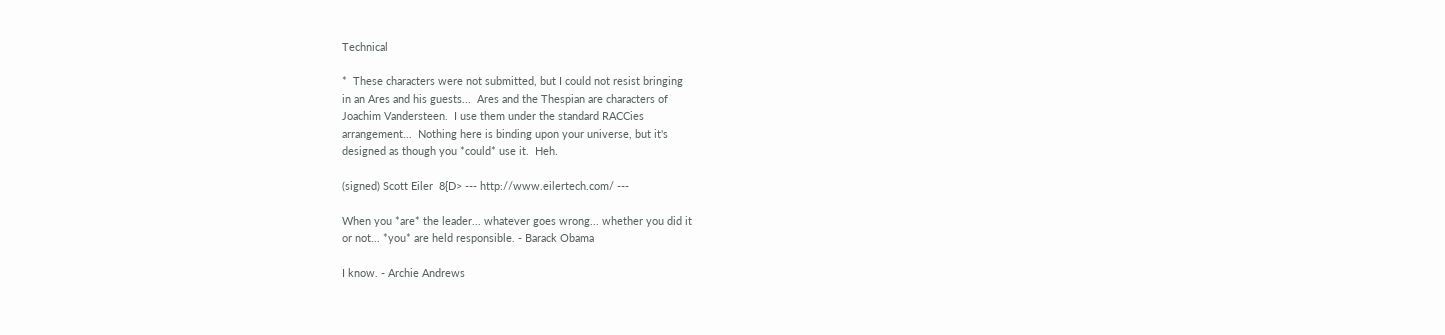Technical

*  These characters were not submitted, but I could not resist bringing
in an Ares and his guests...  Ares and the Thespian are characters of
Joachim Vandersteen.  I use them under the standard RACCies
arrangement...  Nothing here is binding upon your universe, but it's
designed as though you *could* use it.  Heh.

(signed) Scott Eiler  8{D> --- http://www.eilertech.com/ ---

When you *are* the leader... whatever goes wrong... whether you did it
or not... *you* are held responsible. - Barack Obama

I know. - Archie Andrews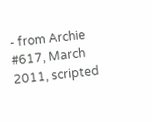- from Archie #617, March 2011, scripted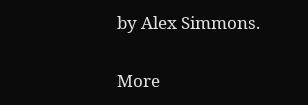by Alex Simmons.

More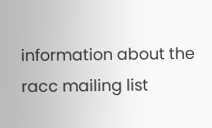information about the racc mailing list